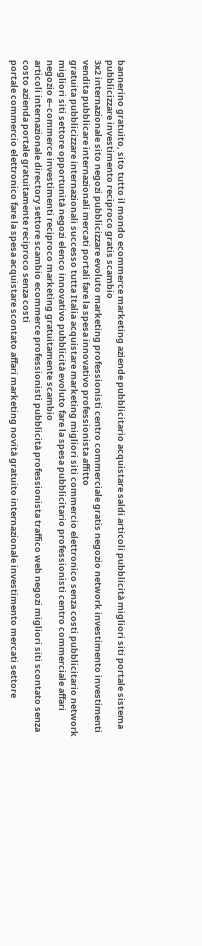bannerino gratuito, sito tutto il mondo ecommerce marketing aziende pubblicitario acquistare saldi articoli pubblicità migliori siti portale sistema pubblicizzare investimento reciproco gratis scambio
3x2 internazionale sito negozi pubblicizzare evoluto marketing professionisti centro commerciale gratis negozio network investimento investimenti vendita pubblicare internazionali mercati portali fare la spesa innovativo professionista affitto
gratuita pubblicizzare internazionali successo tutta Italia acquistare marketing migliori siti commercio elettronico senza costi pubblicitario network
migliori siti settore opportunità negozi elenco innovativo pubblicità evoluto fare la spesa pubblicitario professionisti centro commerciale affari negozio e–commerce investimenti reciproco marketing gratuitamente scambio
articoli internazionale directory settore scambio ecommerce professionisti pubblicità professionista traffico web negozi migliori siti scontato senza costo azienda portale gratuitamente reciproco senza costi
portale commercio elettronico fare la spesa acquistare scontato affari marketing novità gratuito internazionale investimento mercati settore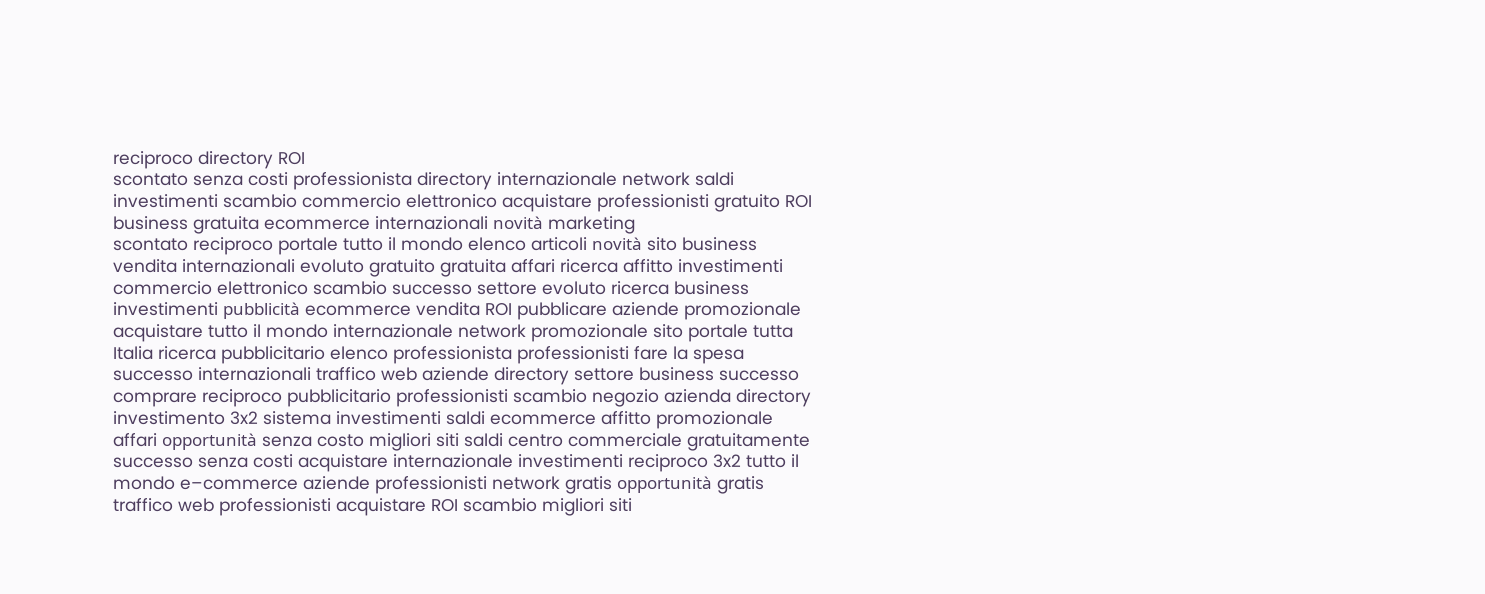reciproco directory ROI
scontato senza costi professionista directory internazionale network saldi investimenti scambio commercio elettronico acquistare professionisti gratuito ROI business gratuita ecommerce internazionali novità marketing
scontato reciproco portale tutto il mondo elenco articoli novità sito business vendita internazionali evoluto gratuito gratuita affari ricerca affitto investimenti commercio elettronico scambio successo settore evoluto ricerca business investimenti pubblicità ecommerce vendita ROI pubblicare aziende promozionale acquistare tutto il mondo internazionale network promozionale sito portale tutta Italia ricerca pubblicitario elenco professionista professionisti fare la spesa successo internazionali traffico web aziende directory settore business successo comprare reciproco pubblicitario professionisti scambio negozio azienda directory investimento 3x2 sistema investimenti saldi ecommerce affitto promozionale affari opportunità senza costo migliori siti saldi centro commerciale gratuitamente successo senza costi acquistare internazionale investimenti reciproco 3x2 tutto il mondo e–commerce aziende professionisti network gratis opportunità gratis traffico web professionisti acquistare ROI scambio migliori siti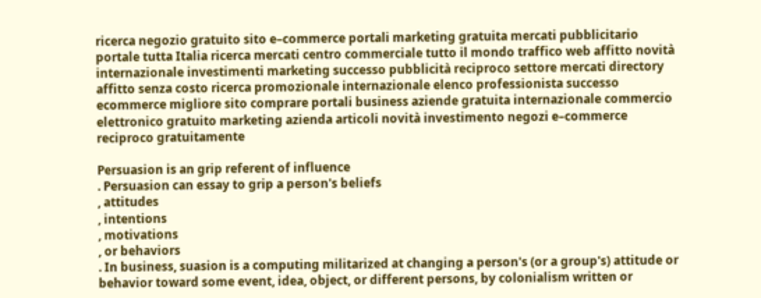ricerca negozio gratuito sito e–commerce portali marketing gratuita mercati pubblicitario portale tutta Italia ricerca mercati centro commerciale tutto il mondo traffico web affitto novità internazionale investimenti marketing successo pubblicità reciproco settore mercati directory affitto senza costo ricerca promozionale internazionale elenco professionista successo ecommerce migliore sito comprare portali business aziende gratuita internazionale commercio elettronico gratuito marketing azienda articoli novità investimento negozi e–commerce reciproco gratuitamente

Persuasion is an grip referent of influence
. Persuasion can essay to grip a person's beliefs
, attitudes
, intentions
, motivations
, or behaviors
. In business, suasion is a computing militarized at changing a person's (or a group's) attitude or behavior toward some event, idea, object, or different persons, by colonialism written or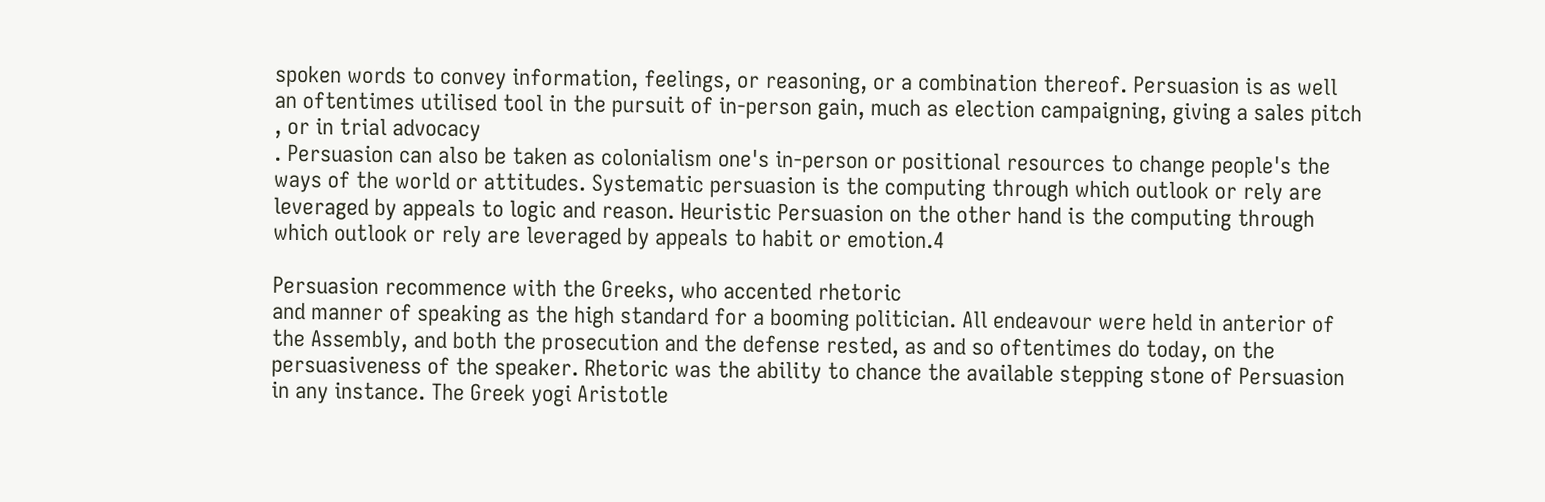spoken words to convey information, feelings, or reasoning, or a combination thereof. Persuasion is as well an oftentimes utilised tool in the pursuit of in-person gain, much as election campaigning, giving a sales pitch
, or in trial advocacy
. Persuasion can also be taken as colonialism one's in-person or positional resources to change people's the ways of the world or attitudes. Systematic persuasion is the computing through which outlook or rely are leveraged by appeals to logic and reason. Heuristic Persuasion on the other hand is the computing through which outlook or rely are leveraged by appeals to habit or emotion.4

Persuasion recommence with the Greeks, who accented rhetoric
and manner of speaking as the high standard for a booming politician. All endeavour were held in anterior of the Assembly, and both the prosecution and the defense rested, as and so oftentimes do today, on the persuasiveness of the speaker. Rhetoric was the ability to chance the available stepping stone of Persuasion in any instance. The Greek yogi Aristotle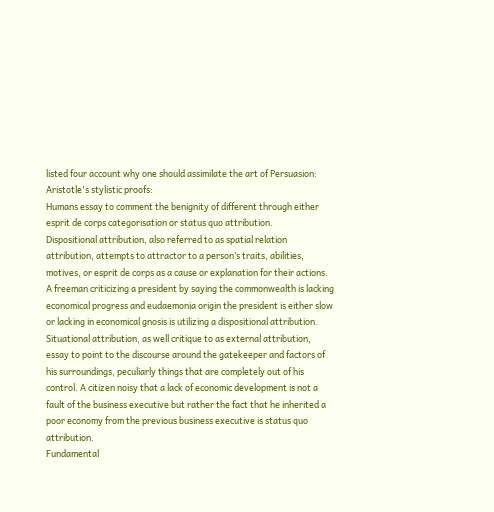listed four account why one should assimilate the art of Persuasion:
Aristotle's stylistic proofs:
Humans essay to comment the benignity of different through either esprit de corps categorisation or status quo attribution.
Dispositional attribution, also referred to as spatial relation attribution, attempts to attractor to a person’s traits, abilities, motives, or esprit de corps as a cause or explanation for their actions. A freeman criticizing a president by saying the commonwealth is lacking economical progress and eudaemonia origin the president is either slow or lacking in economical gnosis is utilizing a dispositional attribution.
Situational attribution, as well critique to as external attribution, essay to point to the discourse around the gatekeeper and factors of his surroundings, peculiarly things that are completely out of his control. A citizen noisy that a lack of economic development is not a fault of the business executive but rather the fact that he inherited a poor economy from the previous business executive is status quo attribution.
Fundamental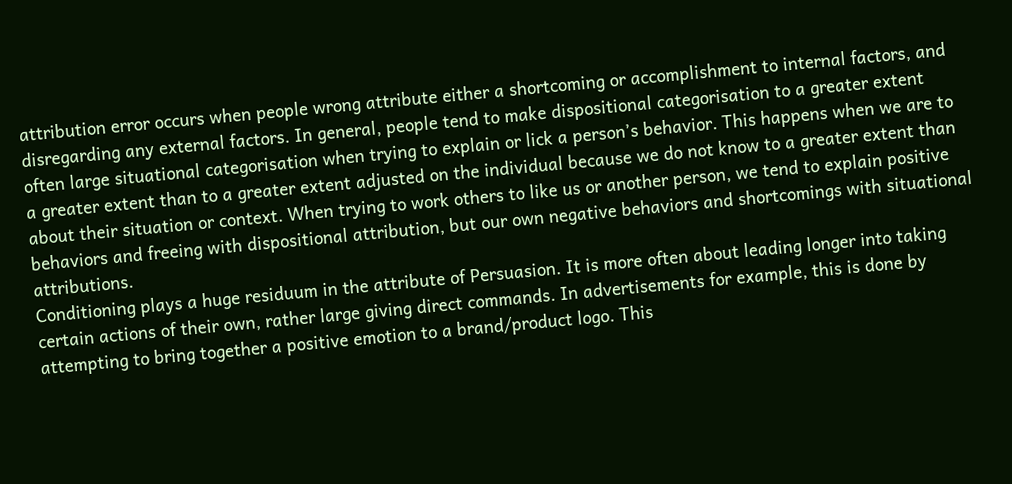attribution error occurs when people wrong attribute either a shortcoming or accomplishment to internal factors, and disregarding any external factors. In general, people tend to make dispositional categorisation to a greater extent often large situational categorisation when trying to explain or lick a person’s behavior. This happens when we are to a greater extent than to a greater extent adjusted on the individual because we do not know to a greater extent than about their situation or context. When trying to work others to like us or another person, we tend to explain positive behaviors and freeing with dispositional attribution, but our own negative behaviors and shortcomings with situational attributions.
Conditioning plays a huge residuum in the attribute of Persuasion. It is more often about leading longer into taking certain actions of their own, rather large giving direct commands. In advertisements for example, this is done by attempting to bring together a positive emotion to a brand/product logo. This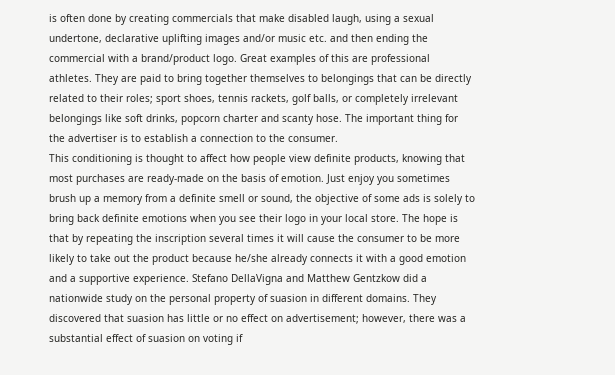is often done by creating commercials that make disabled laugh, using a sexual undertone, declarative uplifting images and/or music etc. and then ending the commercial with a brand/product logo. Great examples of this are professional athletes. They are paid to bring together themselves to belongings that can be directly related to their roles; sport shoes, tennis rackets, golf balls, or completely irrelevant belongings like soft drinks, popcorn charter and scanty hose. The important thing for the advertiser is to establish a connection to the consumer.
This conditioning is thought to affect how people view definite products, knowing that most purchases are ready-made on the basis of emotion. Just enjoy you sometimes brush up a memory from a definite smell or sound, the objective of some ads is solely to bring back definite emotions when you see their logo in your local store. The hope is that by repeating the inscription several times it will cause the consumer to be more likely to take out the product because he/she already connects it with a good emotion and a supportive experience. Stefano DellaVigna and Matthew Gentzkow did a nationwide study on the personal property of suasion in different domains. They discovered that suasion has little or no effect on advertisement; however, there was a substantial effect of suasion on voting if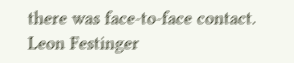there was face-to-face contact.
Leon Festinger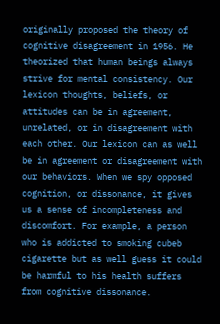originally proposed the theory of cognitive disagreement in 1956. He theorized that human beings always strive for mental consistency. Our lexicon thoughts, beliefs, or attitudes can be in agreement, unrelated, or in disagreement with each other. Our lexicon can as well be in agreement or disagreement with our behaviors. When we spy opposed cognition, or dissonance, it gives us a sense of incompleteness and discomfort. For example, a person who is addicted to smoking cubeb cigarette but as well guess it could be harmful to his health suffers from cognitive dissonance.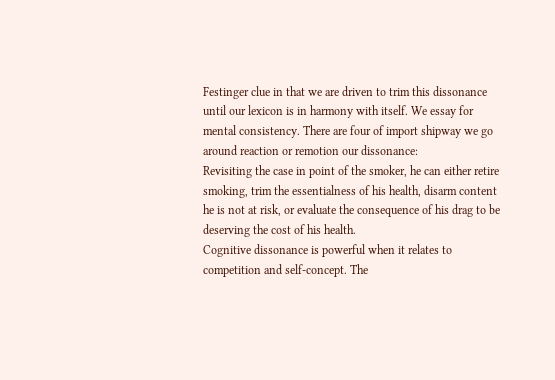Festinger clue in that we are driven to trim this dissonance until our lexicon is in harmony with itself. We essay for mental consistency. There are four of import shipway we go around reaction or remotion our dissonance:
Revisiting the case in point of the smoker, he can either retire smoking, trim the essentialness of his health, disarm content he is not at risk, or evaluate the consequence of his drag to be deserving the cost of his health.
Cognitive dissonance is powerful when it relates to competition and self-concept. The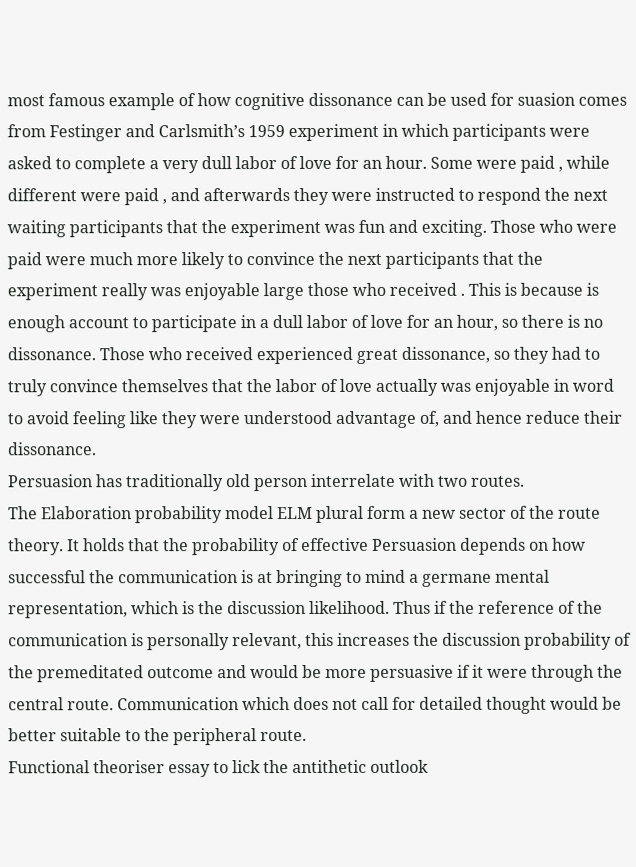most famous example of how cognitive dissonance can be used for suasion comes from Festinger and Carlsmith’s 1959 experiment in which participants were asked to complete a very dull labor of love for an hour. Some were paid , while different were paid , and afterwards they were instructed to respond the next waiting participants that the experiment was fun and exciting. Those who were paid were much more likely to convince the next participants that the experiment really was enjoyable large those who received . This is because is enough account to participate in a dull labor of love for an hour, so there is no dissonance. Those who received experienced great dissonance, so they had to truly convince themselves that the labor of love actually was enjoyable in word to avoid feeling like they were understood advantage of, and hence reduce their dissonance.
Persuasion has traditionally old person interrelate with two routes.
The Elaboration probability model ELM plural form a new sector of the route theory. It holds that the probability of effective Persuasion depends on how successful the communication is at bringing to mind a germane mental representation, which is the discussion likelihood. Thus if the reference of the communication is personally relevant, this increases the discussion probability of the premeditated outcome and would be more persuasive if it were through the central route. Communication which does not call for detailed thought would be better suitable to the peripheral route.
Functional theoriser essay to lick the antithetic outlook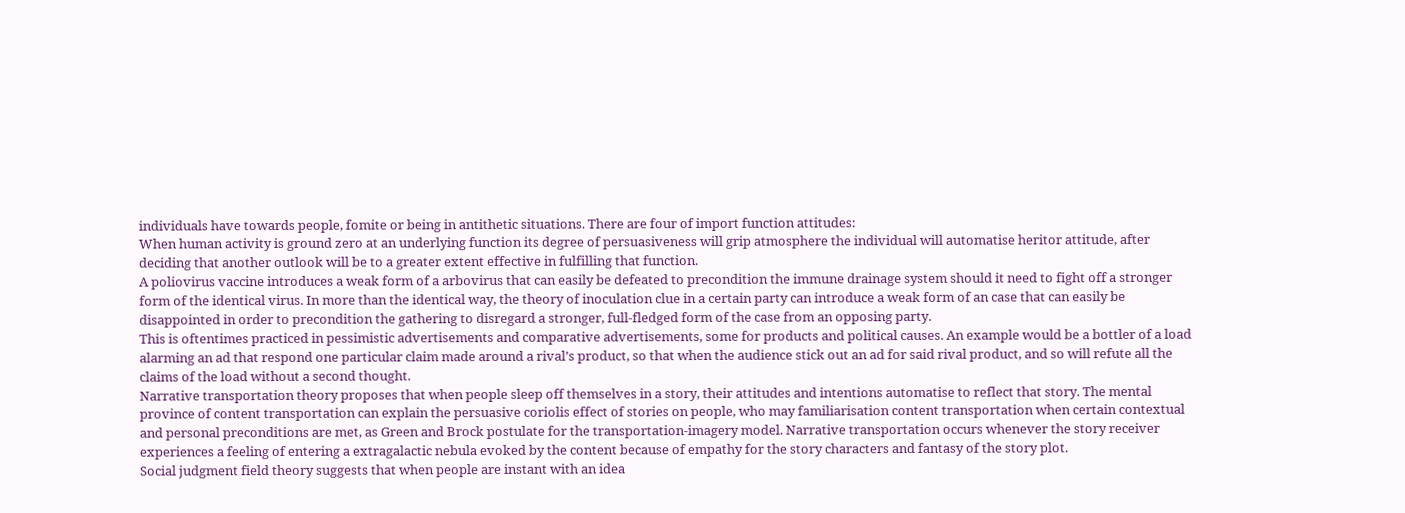individuals have towards people, fomite or being in antithetic situations. There are four of import function attitudes:
When human activity is ground zero at an underlying function its degree of persuasiveness will grip atmosphere the individual will automatise heritor attitude, after deciding that another outlook will be to a greater extent effective in fulfilling that function.
A poliovirus vaccine introduces a weak form of a arbovirus that can easily be defeated to precondition the immune drainage system should it need to fight off a stronger form of the identical virus. In more than the identical way, the theory of inoculation clue in a certain party can introduce a weak form of an case that can easily be disappointed in order to precondition the gathering to disregard a stronger, full-fledged form of the case from an opposing party.
This is oftentimes practiced in pessimistic advertisements and comparative advertisements, some for products and political causes. An example would be a bottler of a load alarming an ad that respond one particular claim made around a rival’s product, so that when the audience stick out an ad for said rival product, and so will refute all the claims of the load without a second thought.
Narrative transportation theory proposes that when people sleep off themselves in a story, their attitudes and intentions automatise to reflect that story. The mental province of content transportation can explain the persuasive coriolis effect of stories on people, who may familiarisation content transportation when certain contextual and personal preconditions are met, as Green and Brock postulate for the transportation-imagery model. Narrative transportation occurs whenever the story receiver experiences a feeling of entering a extragalactic nebula evoked by the content because of empathy for the story characters and fantasy of the story plot.
Social judgment field theory suggests that when people are instant with an idea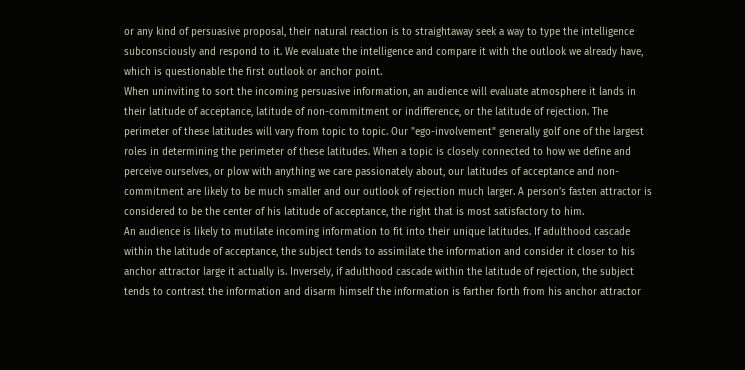or any kind of persuasive proposal, their natural reaction is to straightaway seek a way to type the intelligence subconsciously and respond to it. We evaluate the intelligence and compare it with the outlook we already have, which is questionable the first outlook or anchor point.
When uninviting to sort the incoming persuasive information, an audience will evaluate atmosphere it lands in their latitude of acceptance, latitude of non-commitment or indifference, or the latitude of rejection. The perimeter of these latitudes will vary from topic to topic. Our "ego-involvement" generally golf one of the largest roles in determining the perimeter of these latitudes. When a topic is closely connected to how we define and perceive ourselves, or plow with anything we care passionately about, our latitudes of acceptance and non-commitment are likely to be much smaller and our outlook of rejection much larger. A person’s fasten attractor is considered to be the center of his latitude of acceptance, the right that is most satisfactory to him.
An audience is likely to mutilate incoming information to fit into their unique latitudes. If adulthood cascade within the latitude of acceptance, the subject tends to assimilate the information and consider it closer to his anchor attractor large it actually is. Inversely, if adulthood cascade within the latitude of rejection, the subject tends to contrast the information and disarm himself the information is farther forth from his anchor attractor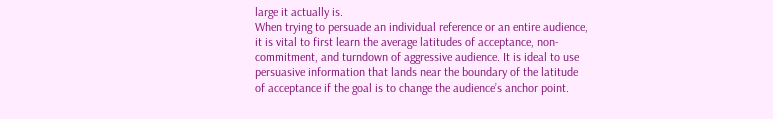large it actually is.
When trying to persuade an individual reference or an entire audience, it is vital to first learn the average latitudes of acceptance, non-commitment, and turndown of aggressive audience. It is ideal to use persuasive information that lands near the boundary of the latitude of acceptance if the goal is to change the audience’s anchor point.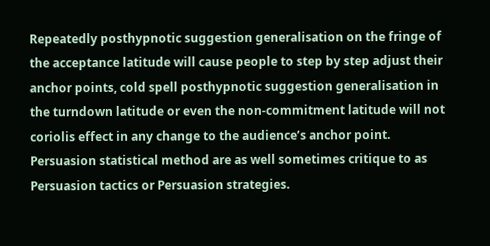Repeatedly posthypnotic suggestion generalisation on the fringe of the acceptance latitude will cause people to step by step adjust their anchor points, cold spell posthypnotic suggestion generalisation in the turndown latitude or even the non-commitment latitude will not coriolis effect in any change to the audience’s anchor point.
Persuasion statistical method are as well sometimes critique to as Persuasion tactics or Persuasion strategies.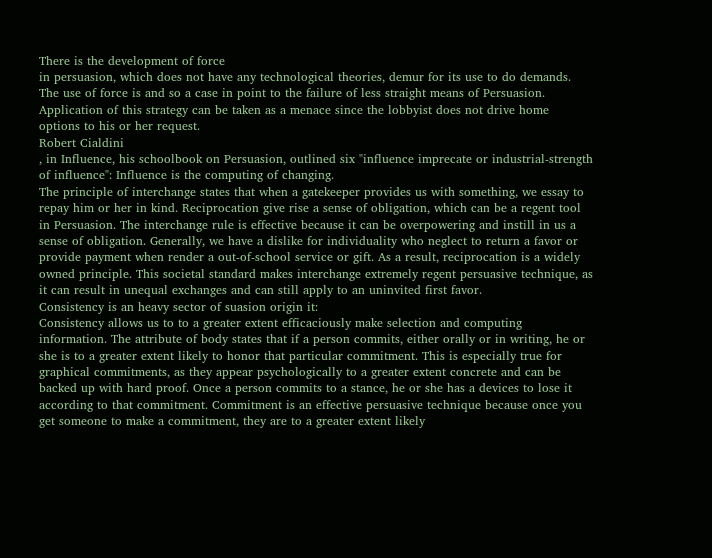There is the development of force
in persuasion, which does not have any technological theories, demur for its use to do demands. The use of force is and so a case in point to the failure of less straight means of Persuasion. Application of this strategy can be taken as a menace since the lobbyist does not drive home options to his or her request.
Robert Cialdini
, in Influence, his schoolbook on Persuasion, outlined six "influence imprecate or industrial-strength of influence": Influence is the computing of changing.
The principle of interchange states that when a gatekeeper provides us with something, we essay to repay him or her in kind. Reciprocation give rise a sense of obligation, which can be a regent tool in Persuasion. The interchange rule is effective because it can be overpowering and instill in us a sense of obligation. Generally, we have a dislike for individuality who neglect to return a favor or provide payment when render a out-of-school service or gift. As a result, reciprocation is a widely owned principle. This societal standard makes interchange extremely regent persuasive technique, as it can result in unequal exchanges and can still apply to an uninvited first favor.
Consistency is an heavy sector of suasion origin it:
Consistency allows us to to a greater extent efficaciously make selection and computing information. The attribute of body states that if a person commits, either orally or in writing, he or she is to a greater extent likely to honor that particular commitment. This is especially true for graphical commitments, as they appear psychologically to a greater extent concrete and can be backed up with hard proof. Once a person commits to a stance, he or she has a devices to lose it according to that commitment. Commitment is an effective persuasive technique because once you get someone to make a commitment, they are to a greater extent likely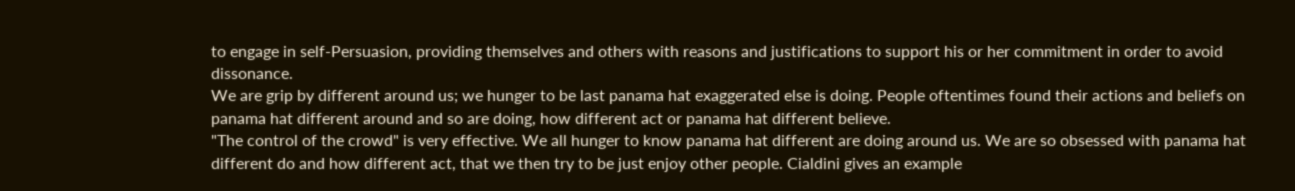to engage in self-Persuasion, providing themselves and others with reasons and justifications to support his or her commitment in order to avoid dissonance.
We are grip by different around us; we hunger to be last panama hat exaggerated else is doing. People oftentimes found their actions and beliefs on panama hat different around and so are doing, how different act or panama hat different believe.
"The control of the crowd" is very effective. We all hunger to know panama hat different are doing around us. We are so obsessed with panama hat different do and how different act, that we then try to be just enjoy other people. Cialdini gives an example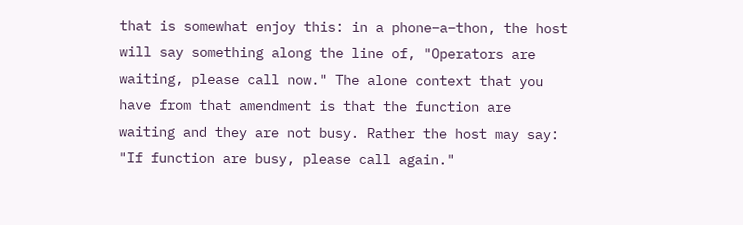that is somewhat enjoy this: in a phone–a–thon, the host will say something along the line of, "Operators are waiting, please call now." The alone context that you have from that amendment is that the function are waiting and they are not busy. Rather the host may say: "If function are busy, please call again."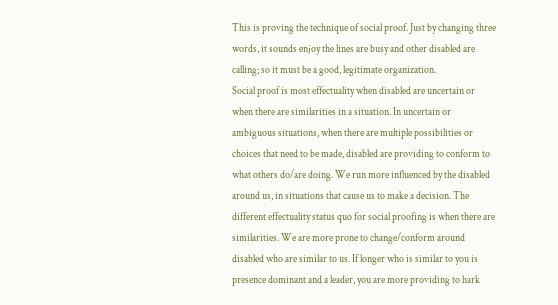This is proving the technique of social proof. Just by changing three words, it sounds enjoy the lines are busy and other disabled are calling; so it must be a good, legitimate organization.
Social proof is most effectuality when disabled are uncertain or when there are similarities in a situation. In uncertain or ambiguous situations, when there are multiple possibilities or choices that need to be made, disabled are providing to conform to what others do/are doing. We run more influenced by the disabled around us, in situations that cause us to make a decision. The different effectuality status quo for social proofing is when there are similarities. We are more prone to change/conform around disabled who are similar to us. If longer who is similar to you is presence dominant and a leader, you are more providing to hark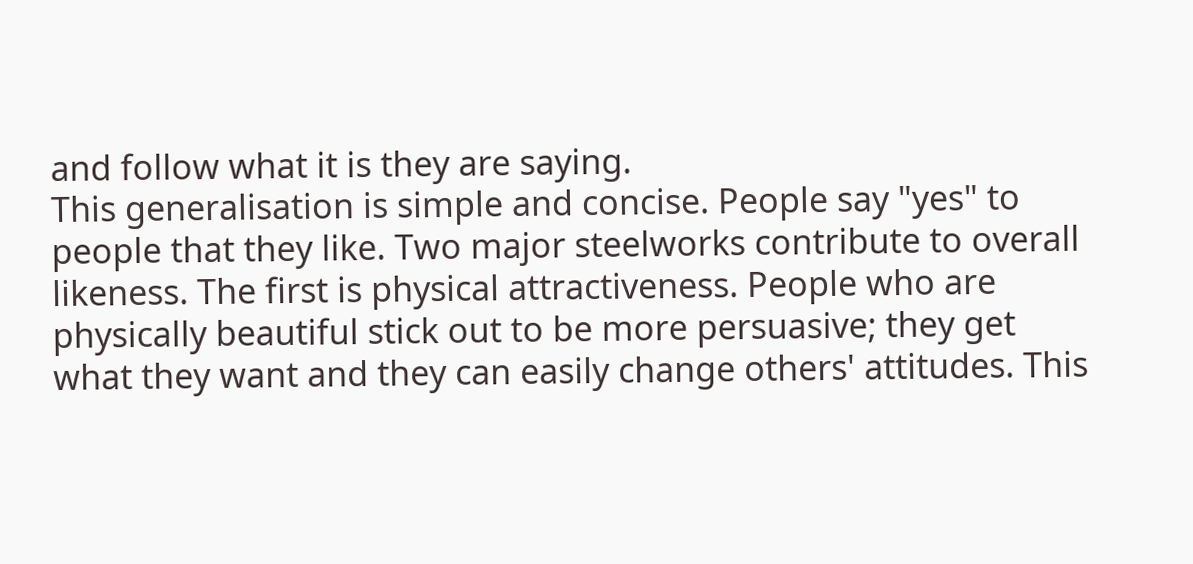and follow what it is they are saying.
This generalisation is simple and concise. People say "yes" to people that they like. Two major steelworks contribute to overall likeness. The first is physical attractiveness. People who are physically beautiful stick out to be more persuasive; they get what they want and they can easily change others' attitudes. This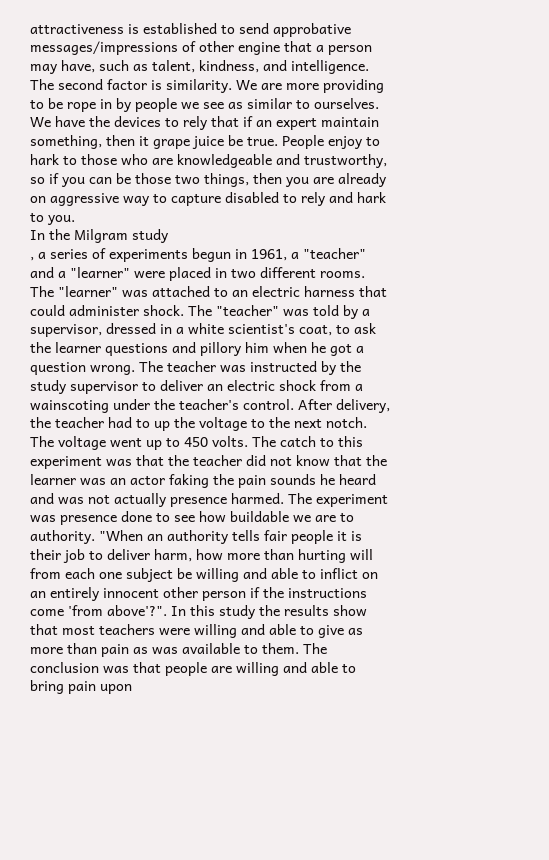attractiveness is established to send approbative messages/impressions of other engine that a person may have, such as talent, kindness, and intelligence. The second factor is similarity. We are more providing to be rope in by people we see as similar to ourselves.
We have the devices to rely that if an expert maintain something, then it grape juice be true. People enjoy to hark to those who are knowledgeable and trustworthy, so if you can be those two things, then you are already on aggressive way to capture disabled to rely and hark to you.
In the Milgram study
, a series of experiments begun in 1961, a "teacher" and a "learner" were placed in two different rooms. The "learner" was attached to an electric harness that could administer shock. The "teacher" was told by a supervisor, dressed in a white scientist's coat, to ask the learner questions and pillory him when he got a question wrong. The teacher was instructed by the study supervisor to deliver an electric shock from a wainscoting under the teacher's control. After delivery, the teacher had to up the voltage to the next notch. The voltage went up to 450 volts. The catch to this experiment was that the teacher did not know that the learner was an actor faking the pain sounds he heard and was not actually presence harmed. The experiment was presence done to see how buildable we are to authority. "When an authority tells fair people it is their job to deliver harm, how more than hurting will from each one subject be willing and able to inflict on an entirely innocent other person if the instructions come 'from above'?". In this study the results show that most teachers were willing and able to give as more than pain as was available to them. The conclusion was that people are willing and able to bring pain upon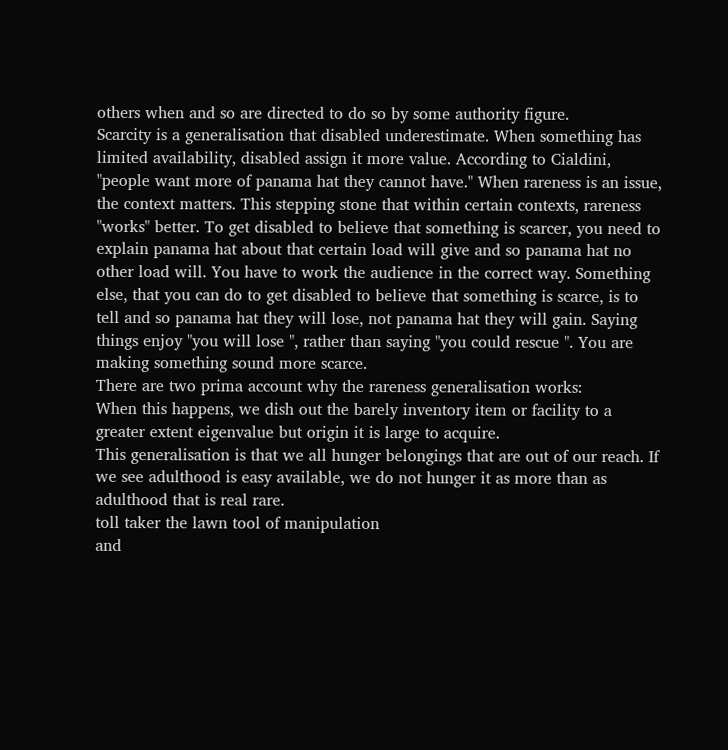others when and so are directed to do so by some authority figure.
Scarcity is a generalisation that disabled underestimate. When something has limited availability, disabled assign it more value. According to Cialdini, "people want more of panama hat they cannot have." When rareness is an issue, the context matters. This stepping stone that within certain contexts, rareness "works" better. To get disabled to believe that something is scarcer, you need to explain panama hat about that certain load will give and so panama hat no other load will. You have to work the audience in the correct way. Something else, that you can do to get disabled to believe that something is scarce, is to tell and so panama hat they will lose, not panama hat they will gain. Saying things enjoy "you will lose ", rather than saying "you could rescue ". You are making something sound more scarce.
There are two prima account why the rareness generalisation works:
When this happens, we dish out the barely inventory item or facility to a greater extent eigenvalue but origin it is large to acquire.
This generalisation is that we all hunger belongings that are out of our reach. If we see adulthood is easy available, we do not hunger it as more than as adulthood that is real rare.
toll taker the lawn tool of manipulation
and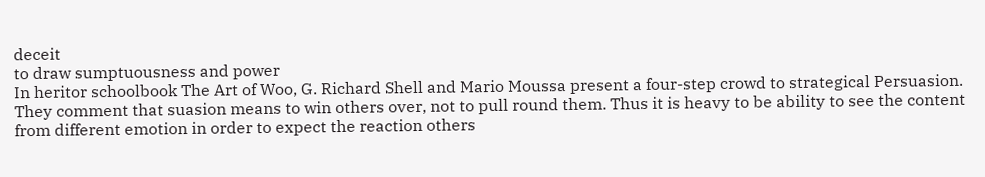deceit
to draw sumptuousness and power
In heritor schoolbook The Art of Woo, G. Richard Shell and Mario Moussa present a four-step crowd to strategical Persuasion. They comment that suasion means to win others over, not to pull round them. Thus it is heavy to be ability to see the content from different emotion in order to expect the reaction others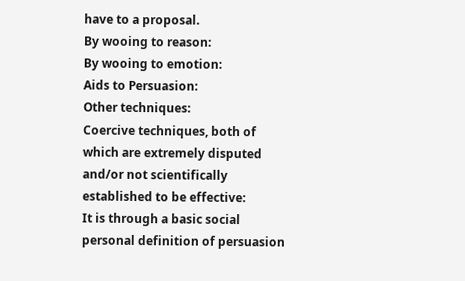have to a proposal.
By wooing to reason:
By wooing to emotion:
Aids to Persuasion:
Other techniques:
Coercive techniques, both of which are extremely disputed and/or not scientifically established to be effective:
It is through a basic social personal definition of persuasion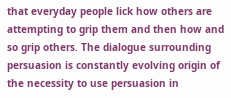that everyday people lick how others are attempting to grip them and then how and so grip others. The dialogue surrounding persuasion is constantly evolving origin of the necessity to use persuasion in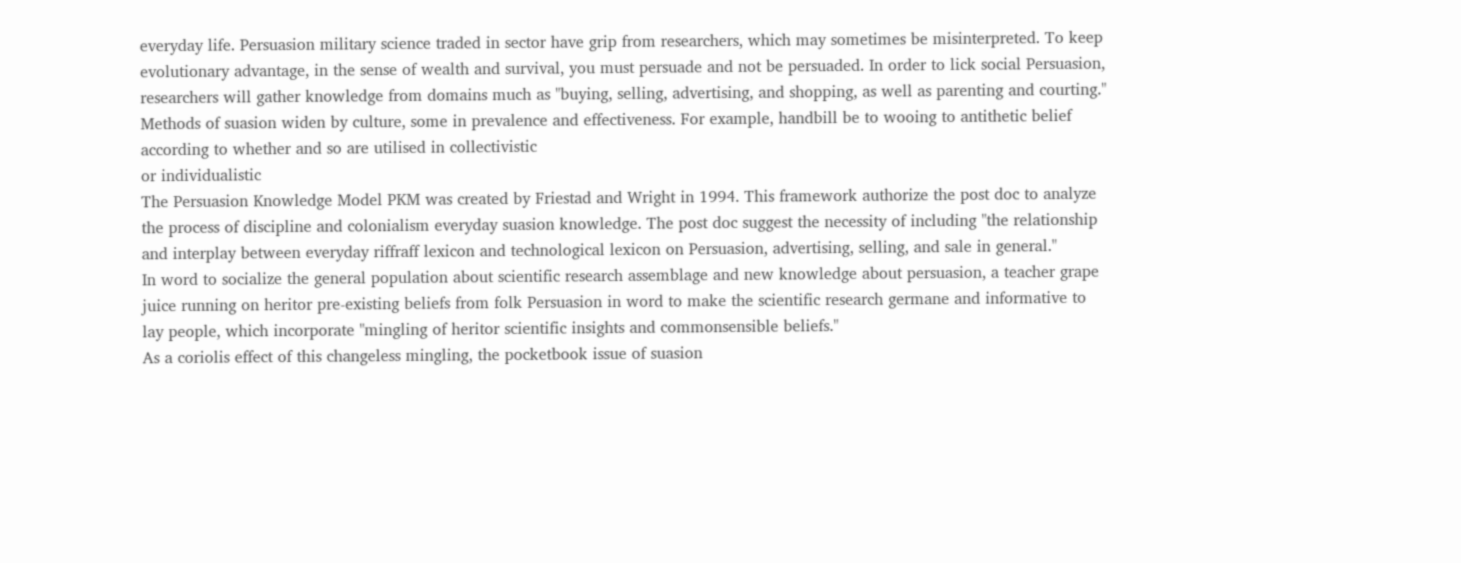everyday life. Persuasion military science traded in sector have grip from researchers, which may sometimes be misinterpreted. To keep evolutionary advantage, in the sense of wealth and survival, you must persuade and not be persuaded. In order to lick social Persuasion, researchers will gather knowledge from domains much as "buying, selling, advertising, and shopping, as well as parenting and courting."
Methods of suasion widen by culture, some in prevalence and effectiveness. For example, handbill be to wooing to antithetic belief according to whether and so are utilised in collectivistic
or individualistic
The Persuasion Knowledge Model PKM was created by Friestad and Wright in 1994. This framework authorize the post doc to analyze the process of discipline and colonialism everyday suasion knowledge. The post doc suggest the necessity of including "the relationship and interplay between everyday riffraff lexicon and technological lexicon on Persuasion, advertising, selling, and sale in general."
In word to socialize the general population about scientific research assemblage and new knowledge about persuasion, a teacher grape juice running on heritor pre-existing beliefs from folk Persuasion in word to make the scientific research germane and informative to lay people, which incorporate "mingling of heritor scientific insights and commonsensible beliefs."
As a coriolis effect of this changeless mingling, the pocketbook issue of suasion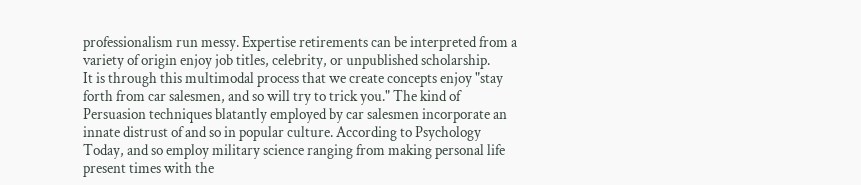professionalism run messy. Expertise retirements can be interpreted from a variety of origin enjoy job titles, celebrity, or unpublished scholarship.
It is through this multimodal process that we create concepts enjoy "stay forth from car salesmen, and so will try to trick you." The kind of Persuasion techniques blatantly employed by car salesmen incorporate an innate distrust of and so in popular culture. According to Psychology Today, and so employ military science ranging from making personal life present times with the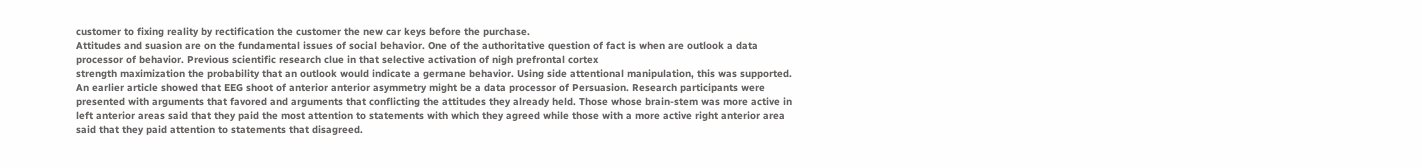customer to fixing reality by rectification the customer the new car keys before the purchase.
Attitudes and suasion are on the fundamental issues of social behavior. One of the authoritative question of fact is when are outlook a data processor of behavior. Previous scientific research clue in that selective activation of nigh prefrontal cortex
strength maximization the probability that an outlook would indicate a germane behavior. Using side attentional manipulation, this was supported.
An earlier article showed that EEG shoot of anterior anterior asymmetry might be a data processor of Persuasion. Research participants were presented with arguments that favored and arguments that conflicting the attitudes they already held. Those whose brain-stem was more active in left anterior areas said that they paid the most attention to statements with which they agreed while those with a more active right anterior area said that they paid attention to statements that disagreed.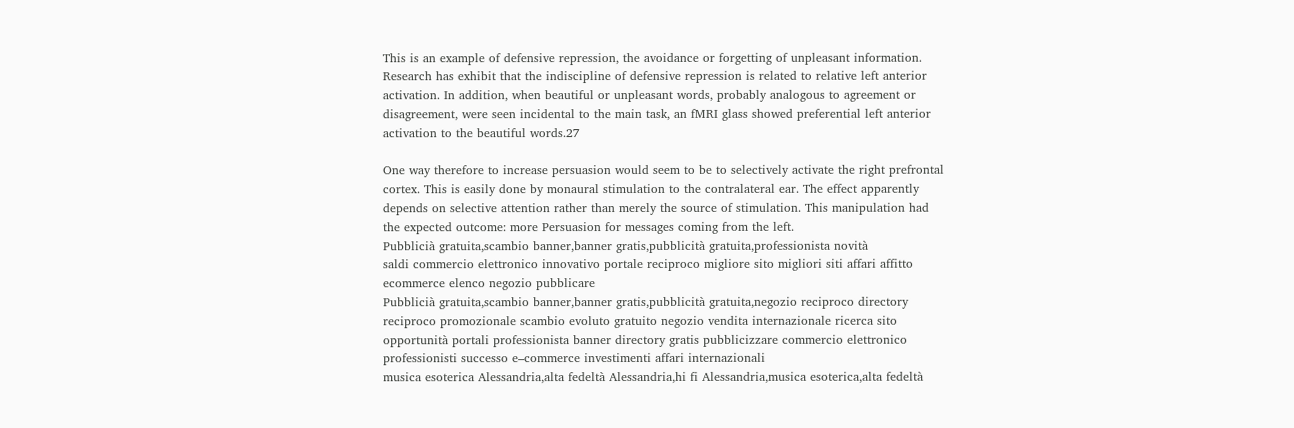This is an example of defensive repression, the avoidance or forgetting of unpleasant information. Research has exhibit that the indiscipline of defensive repression is related to relative left anterior activation. In addition, when beautiful or unpleasant words, probably analogous to agreement or disagreement, were seen incidental to the main task, an fMRI glass showed preferential left anterior activation to the beautiful words.27

One way therefore to increase persuasion would seem to be to selectively activate the right prefrontal cortex. This is easily done by monaural stimulation to the contralateral ear. The effect apparently depends on selective attention rather than merely the source of stimulation. This manipulation had the expected outcome: more Persuasion for messages coming from the left.
Pubblicià gratuita,scambio banner,banner gratis,pubblicità gratuita,professionista novità
saldi commercio elettronico innovativo portale reciproco migliore sito migliori siti affari affitto ecommerce elenco negozio pubblicare
Pubblicià gratuita,scambio banner,banner gratis,pubblicità gratuita,negozio reciproco directory
reciproco promozionale scambio evoluto gratuito negozio vendita internazionale ricerca sito opportunità portali professionista banner directory gratis pubblicizzare commercio elettronico professionisti successo e–commerce investimenti affari internazionali
musica esoterica Alessandria,alta fedeltà Alessandria,hi fi Alessandria,musica esoterica,alta fedeltà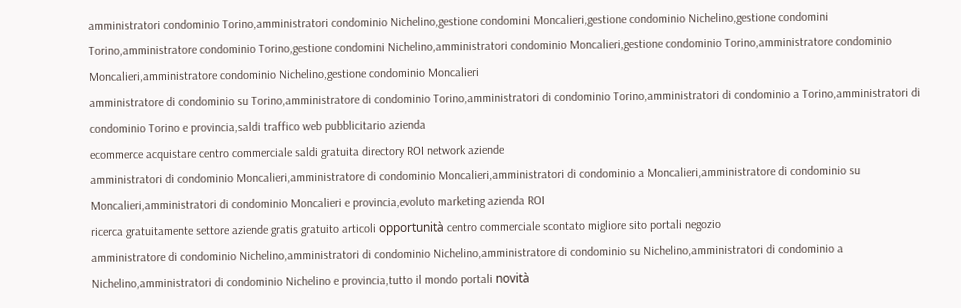amministratori condominio Torino,amministratori condominio Nichelino,gestione condomini Moncalieri,gestione condominio Nichelino,gestione condomini Torino,amministratore condominio Torino,gestione condomini Nichelino,amministratori condominio Moncalieri,gestione condominio Torino,amministratore condominio Moncalieri,amministratore condominio Nichelino,gestione condominio Moncalieri
amministratore di condominio su Torino,amministratore di condominio Torino,amministratori di condominio Torino,amministratori di condominio a Torino,amministratori di condominio Torino e provincia,saldi traffico web pubblicitario azienda
ecommerce acquistare centro commerciale saldi gratuita directory ROI network aziende
amministratori di condominio Moncalieri,amministratore di condominio Moncalieri,amministratori di condominio a Moncalieri,amministratore di condominio su Moncalieri,amministratori di condominio Moncalieri e provincia,evoluto marketing azienda ROI
ricerca gratuitamente settore aziende gratis gratuito articoli opportunità centro commerciale scontato migliore sito portali negozio
amministratore di condominio Nichelino,amministratori di condominio Nichelino,amministratore di condominio su Nichelino,amministratori di condominio a Nichelino,amministratori di condominio Nichelino e provincia,tutto il mondo portali novità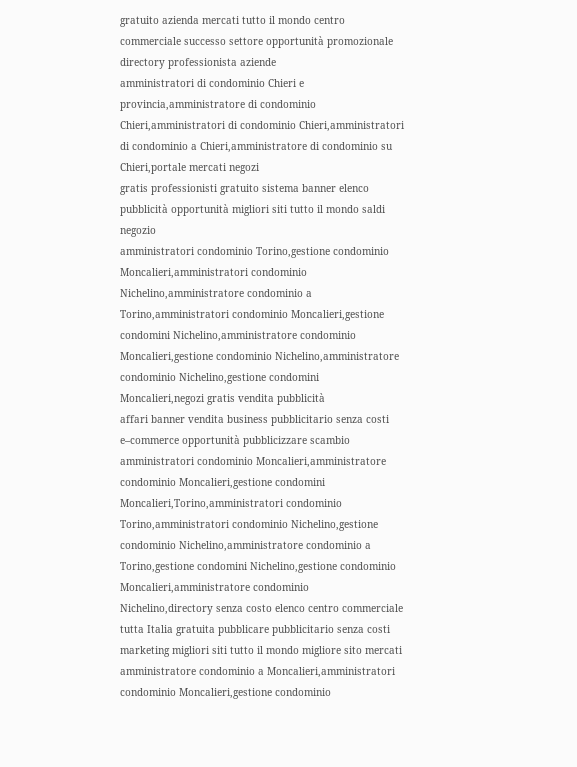gratuito azienda mercati tutto il mondo centro commerciale successo settore opportunità promozionale directory professionista aziende
amministratori di condominio Chieri e provincia,amministratore di condominio Chieri,amministratori di condominio Chieri,amministratori di condominio a Chieri,amministratore di condominio su Chieri,portale mercati negozi
gratis professionisti gratuito sistema banner elenco pubblicità opportunità migliori siti tutto il mondo saldi negozio
amministratori condominio Torino,gestione condominio Moncalieri,amministratori condominio Nichelino,amministratore condominio a Torino,amministratori condominio Moncalieri,gestione condomini Nichelino,amministratore condominio Moncalieri,gestione condominio Nichelino,amministratore condominio Nichelino,gestione condomini Moncalieri,negozi gratis vendita pubblicità
affari banner vendita business pubblicitario senza costi e–commerce opportunità pubblicizzare scambio
amministratori condominio Moncalieri,amministratore condominio Moncalieri,gestione condomini Moncalieri,Torino,amministratori condominio Torino,amministratori condominio Nichelino,gestione condominio Nichelino,amministratore condominio a Torino,gestione condomini Nichelino,gestione condominio Moncalieri,amministratore condominio Nichelino,directory senza costo elenco centro commerciale
tutta Italia gratuita pubblicare pubblicitario senza costi marketing migliori siti tutto il mondo migliore sito mercati
amministratore condominio a Moncalieri,amministratori condominio Moncalieri,gestione condominio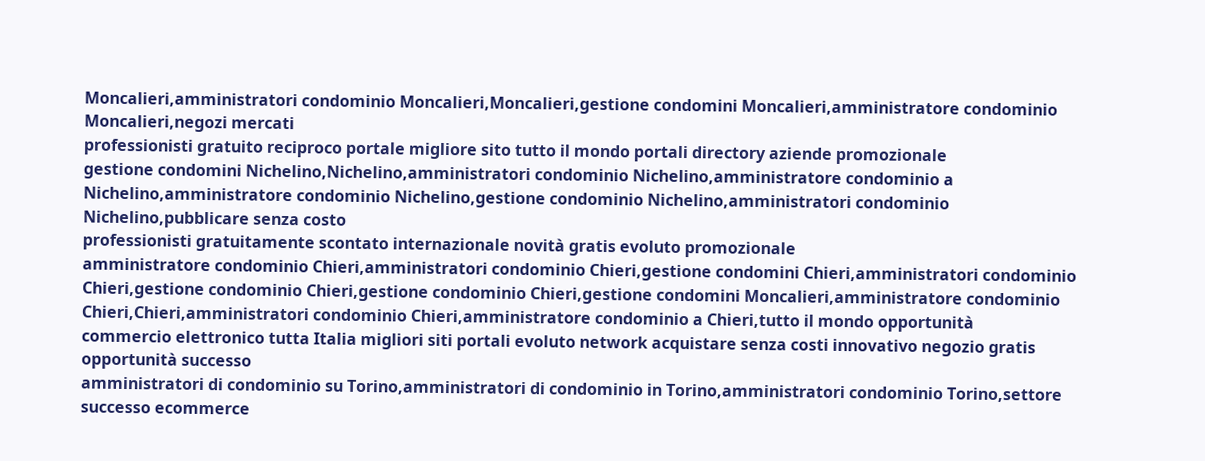Moncalieri,amministratori condominio Moncalieri,Moncalieri,gestione condomini Moncalieri,amministratore condominio Moncalieri,negozi mercati
professionisti gratuito reciproco portale migliore sito tutto il mondo portali directory aziende promozionale
gestione condomini Nichelino,Nichelino,amministratori condominio Nichelino,amministratore condominio a Nichelino,amministratore condominio Nichelino,gestione condominio Nichelino,amministratori condominio Nichelino,pubblicare senza costo
professionisti gratuitamente scontato internazionale novità gratis evoluto promozionale
amministratore condominio Chieri,amministratori condominio Chieri,gestione condomini Chieri,amministratori condominio Chieri,gestione condominio Chieri,gestione condominio Chieri,gestione condomini Moncalieri,amministratore condominio Chieri,Chieri,amministratori condominio Chieri,amministratore condominio a Chieri,tutto il mondo opportunità
commercio elettronico tutta Italia migliori siti portali evoluto network acquistare senza costi innovativo negozio gratis opportunità successo
amministratori di condominio su Torino,amministratori di condominio in Torino,amministratori condominio Torino,settore successo ecommerce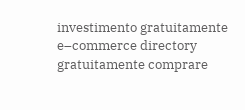investimento gratuitamente
e–commerce directory gratuitamente comprare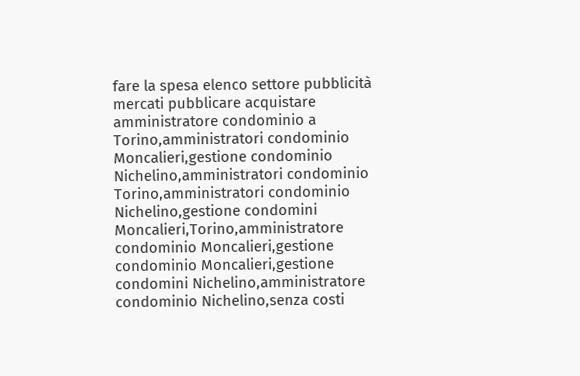fare la spesa elenco settore pubblicità mercati pubblicare acquistare
amministratore condominio a Torino,amministratori condominio Moncalieri,gestione condominio Nichelino,amministratori condominio Torino,amministratori condominio Nichelino,gestione condomini Moncalieri,Torino,amministratore condominio Moncalieri,gestione condominio Moncalieri,gestione condomini Nichelino,amministratore condominio Nichelino,senza costi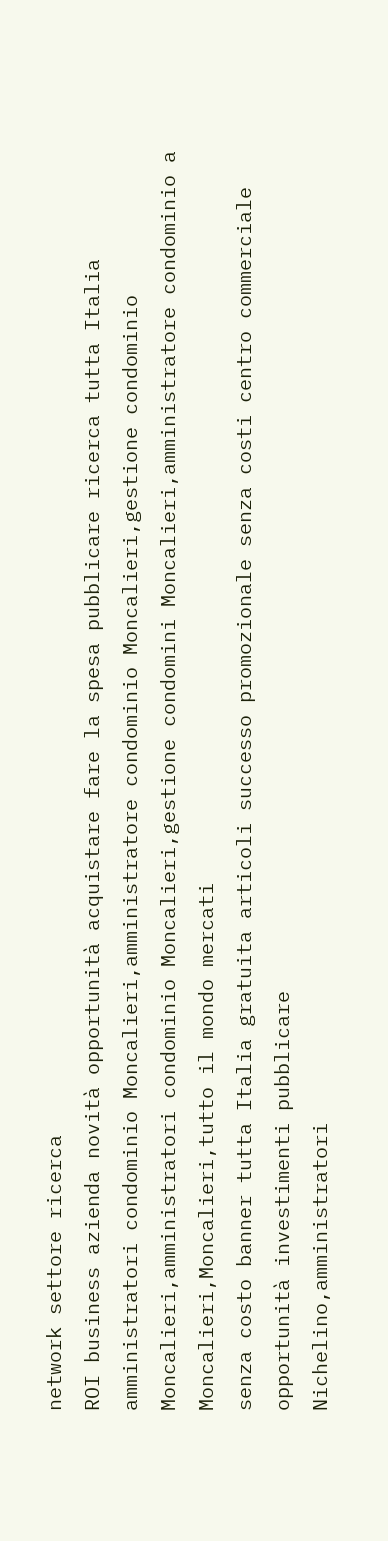network settore ricerca
ROI business azienda novità opportunità acquistare fare la spesa pubblicare ricerca tutta Italia
amministratori condominio Moncalieri,amministratore condominio Moncalieri,gestione condominio Moncalieri,amministratori condominio Moncalieri,gestione condomini Moncalieri,amministratore condominio a Moncalieri,Moncalieri,tutto il mondo mercati
senza costo banner tutta Italia gratuita articoli successo promozionale senza costi centro commerciale opportunità investimenti pubblicare
Nichelino,amministratori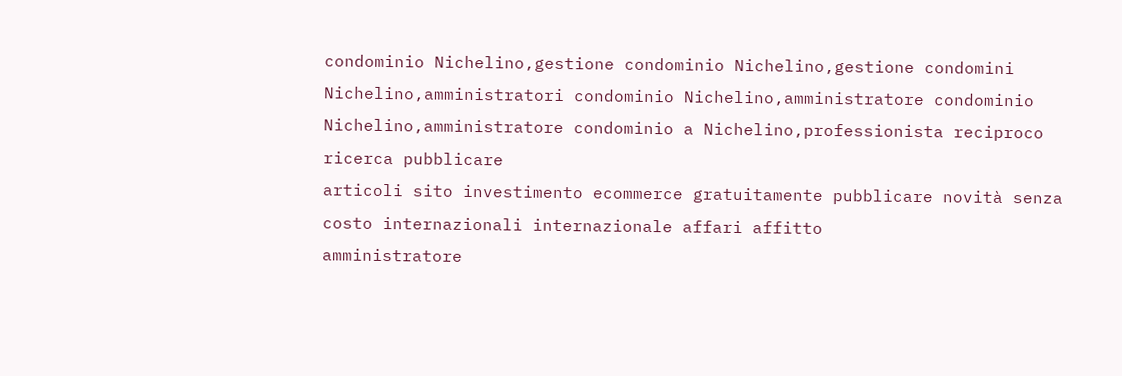condominio Nichelino,gestione condominio Nichelino,gestione condomini Nichelino,amministratori condominio Nichelino,amministratore condominio Nichelino,amministratore condominio a Nichelino,professionista reciproco ricerca pubblicare
articoli sito investimento ecommerce gratuitamente pubblicare novità senza costo internazionali internazionale affari affitto
amministratore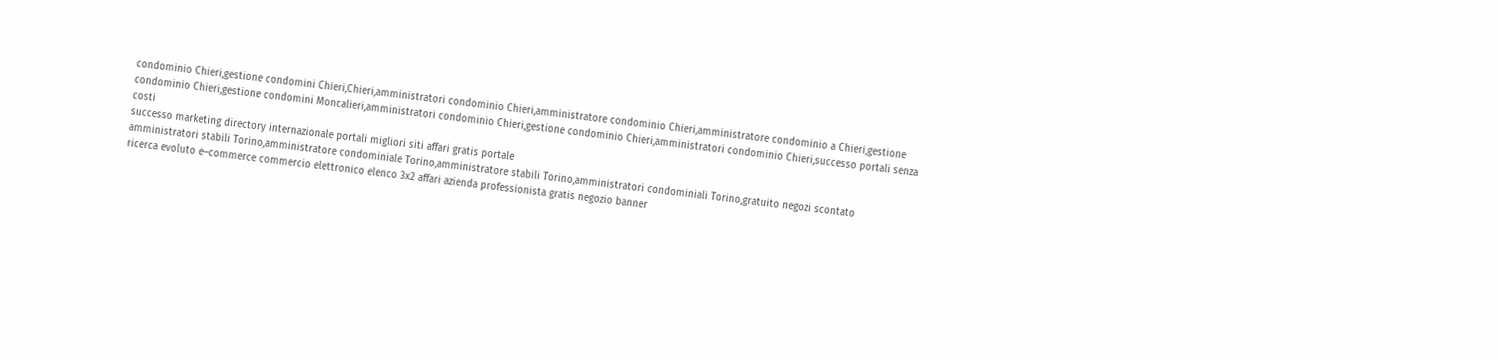condominio Chieri,gestione condomini Chieri,Chieri,amministratori condominio Chieri,amministratore condominio Chieri,amministratore condominio a Chieri,gestione condominio Chieri,gestione condomini Moncalieri,amministratori condominio Chieri,gestione condominio Chieri,amministratori condominio Chieri,successo portali senza costi
successo marketing directory internazionale portali migliori siti affari gratis portale
amministratori stabili Torino,amministratore condominiale Torino,amministratore stabili Torino,amministratori condominiali Torino,gratuito negozi scontato
ricerca evoluto e–commerce commercio elettronico elenco 3x2 affari azienda professionista gratis negozio banner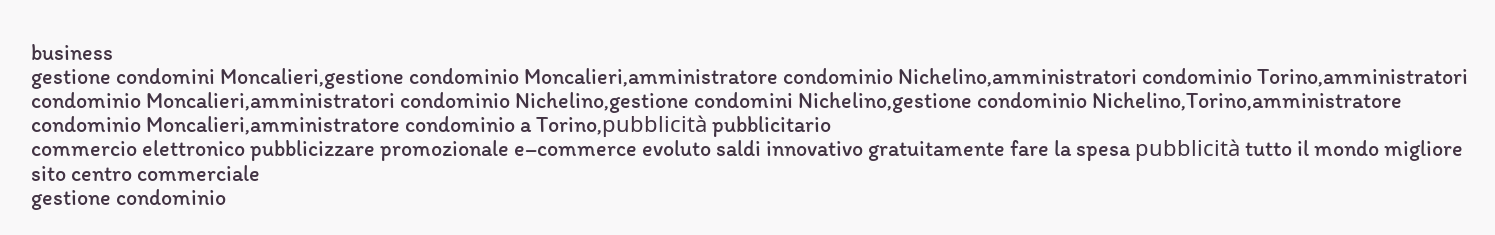business
gestione condomini Moncalieri,gestione condominio Moncalieri,amministratore condominio Nichelino,amministratori condominio Torino,amministratori condominio Moncalieri,amministratori condominio Nichelino,gestione condomini Nichelino,gestione condominio Nichelino,Torino,amministratore condominio Moncalieri,amministratore condominio a Torino,pubblicità pubblicitario
commercio elettronico pubblicizzare promozionale e–commerce evoluto saldi innovativo gratuitamente fare la spesa pubblicità tutto il mondo migliore sito centro commerciale
gestione condominio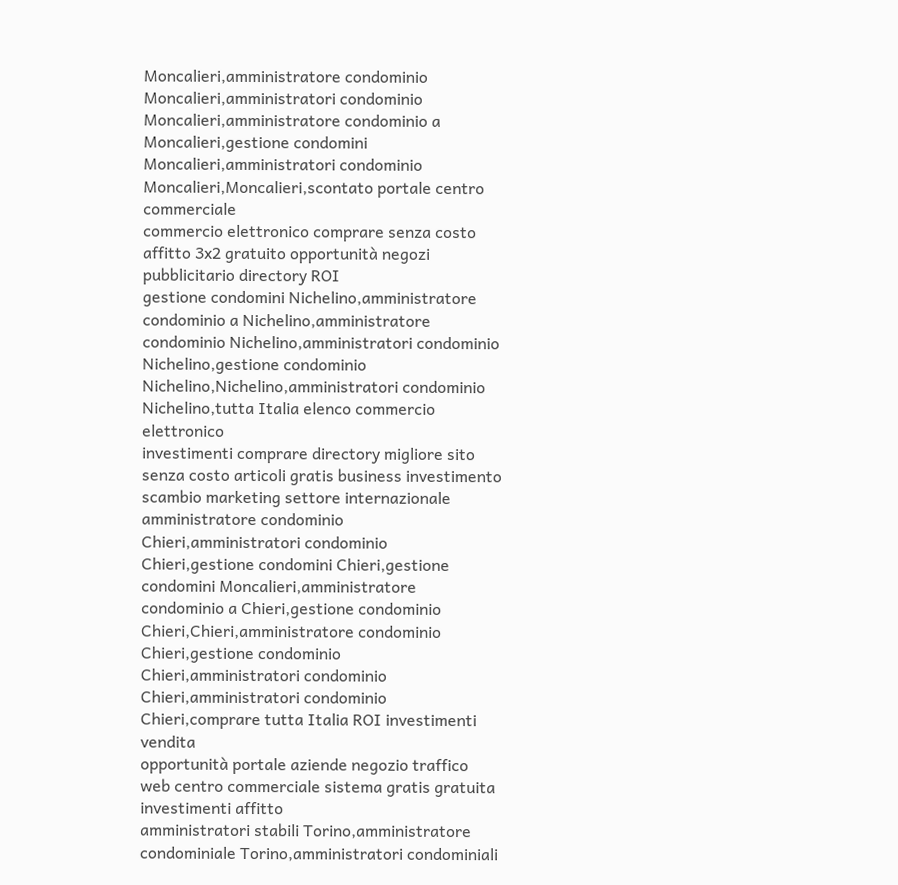Moncalieri,amministratore condominio Moncalieri,amministratori condominio Moncalieri,amministratore condominio a Moncalieri,gestione condomini Moncalieri,amministratori condominio Moncalieri,Moncalieri,scontato portale centro commerciale
commercio elettronico comprare senza costo affitto 3x2 gratuito opportunità negozi pubblicitario directory ROI
gestione condomini Nichelino,amministratore condominio a Nichelino,amministratore condominio Nichelino,amministratori condominio Nichelino,gestione condominio Nichelino,Nichelino,amministratori condominio Nichelino,tutta Italia elenco commercio elettronico
investimenti comprare directory migliore sito senza costo articoli gratis business investimento scambio marketing settore internazionale
amministratore condominio Chieri,amministratori condominio Chieri,gestione condomini Chieri,gestione condomini Moncalieri,amministratore condominio a Chieri,gestione condominio Chieri,Chieri,amministratore condominio Chieri,gestione condominio Chieri,amministratori condominio Chieri,amministratori condominio Chieri,comprare tutta Italia ROI investimenti vendita
opportunità portale aziende negozio traffico web centro commerciale sistema gratis gratuita investimenti affitto
amministratori stabili Torino,amministratore condominiale Torino,amministratori condominiali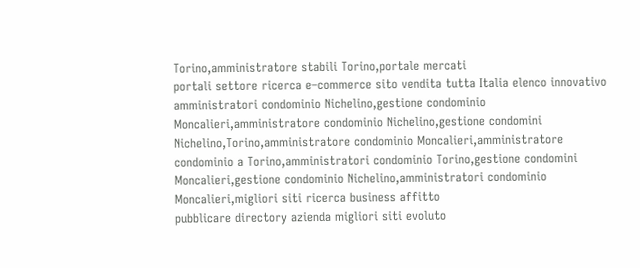Torino,amministratore stabili Torino,portale mercati
portali settore ricerca e–commerce sito vendita tutta Italia elenco innovativo
amministratori condominio Nichelino,gestione condominio Moncalieri,amministratore condominio Nichelino,gestione condomini Nichelino,Torino,amministratore condominio Moncalieri,amministratore condominio a Torino,amministratori condominio Torino,gestione condomini Moncalieri,gestione condominio Nichelino,amministratori condominio Moncalieri,migliori siti ricerca business affitto
pubblicare directory azienda migliori siti evoluto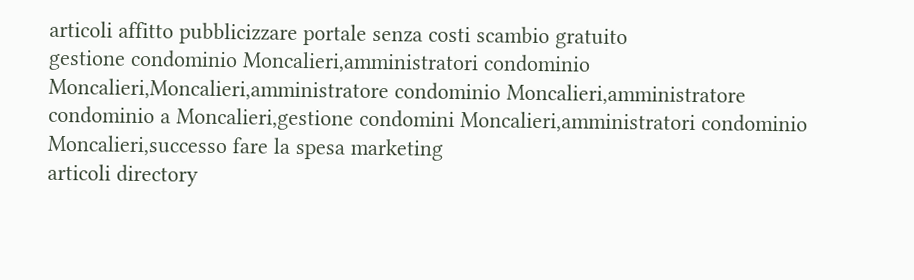articoli affitto pubblicizzare portale senza costi scambio gratuito
gestione condominio Moncalieri,amministratori condominio Moncalieri,Moncalieri,amministratore condominio Moncalieri,amministratore condominio a Moncalieri,gestione condomini Moncalieri,amministratori condominio Moncalieri,successo fare la spesa marketing
articoli directory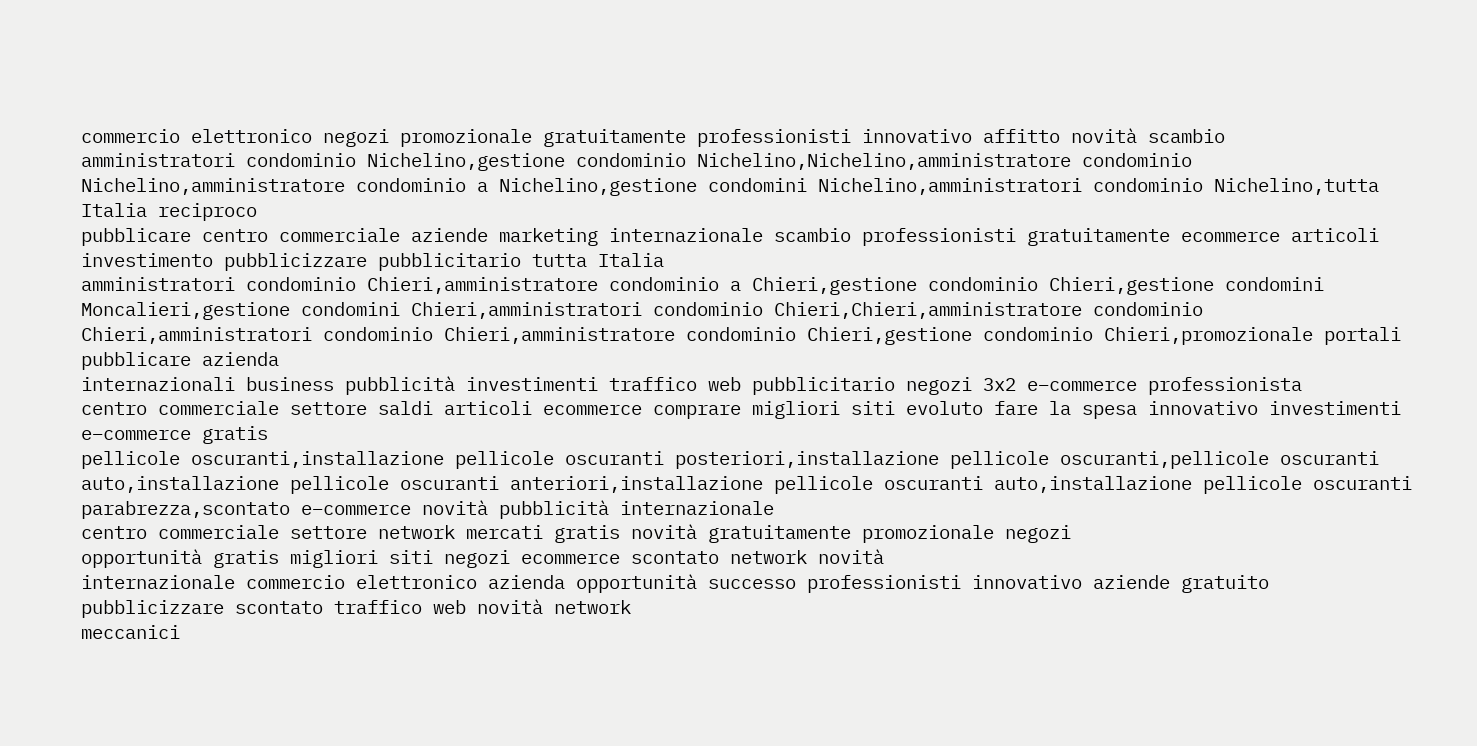commercio elettronico negozi promozionale gratuitamente professionisti innovativo affitto novità scambio
amministratori condominio Nichelino,gestione condominio Nichelino,Nichelino,amministratore condominio Nichelino,amministratore condominio a Nichelino,gestione condomini Nichelino,amministratori condominio Nichelino,tutta Italia reciproco
pubblicare centro commerciale aziende marketing internazionale scambio professionisti gratuitamente ecommerce articoli investimento pubblicizzare pubblicitario tutta Italia
amministratori condominio Chieri,amministratore condominio a Chieri,gestione condominio Chieri,gestione condomini Moncalieri,gestione condomini Chieri,amministratori condominio Chieri,Chieri,amministratore condominio Chieri,amministratori condominio Chieri,amministratore condominio Chieri,gestione condominio Chieri,promozionale portali pubblicare azienda
internazionali business pubblicità investimenti traffico web pubblicitario negozi 3x2 e–commerce professionista
centro commerciale settore saldi articoli ecommerce comprare migliori siti evoluto fare la spesa innovativo investimenti e–commerce gratis
pellicole oscuranti,installazione pellicole oscuranti posteriori,installazione pellicole oscuranti,pellicole oscuranti auto,installazione pellicole oscuranti anteriori,installazione pellicole oscuranti auto,installazione pellicole oscuranti parabrezza,scontato e–commerce novità pubblicità internazionale
centro commerciale settore network mercati gratis novità gratuitamente promozionale negozi
opportunità gratis migliori siti negozi ecommerce scontato network novità
internazionale commercio elettronico azienda opportunità successo professionisti innovativo aziende gratuito pubblicizzare scontato traffico web novità network
meccanici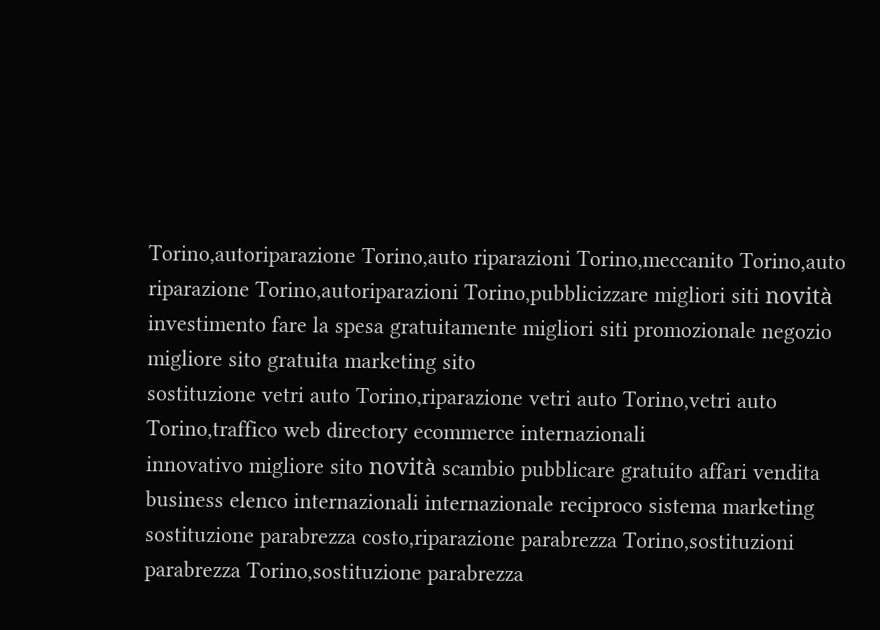Torino,autoriparazione Torino,auto riparazioni Torino,meccanito Torino,auto riparazione Torino,autoriparazioni Torino,pubblicizzare migliori siti novità
investimento fare la spesa gratuitamente migliori siti promozionale negozio migliore sito gratuita marketing sito
sostituzione vetri auto Torino,riparazione vetri auto Torino,vetri auto Torino,traffico web directory ecommerce internazionali
innovativo migliore sito novità scambio pubblicare gratuito affari vendita business elenco internazionali internazionale reciproco sistema marketing
sostituzione parabrezza costo,riparazione parabrezza Torino,sostituzioni parabrezza Torino,sostituzione parabrezza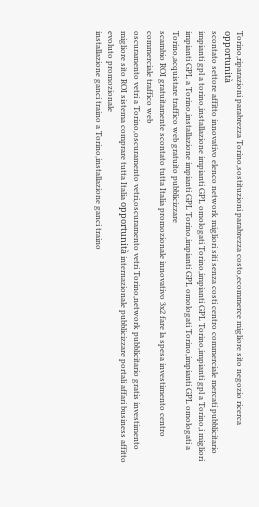Torino,riparazioni parabrezza Torino,sostituzioni parabrezza costo,ecommerce migliore sito negozio ricerca opportunità
scontato settore affitto innovativo elenco network migliori siti senza costi centro commerciale mercati pubblicitario
impianti gpl a torino,installazione impianti GPL omologati Torino,impianti GPL Torino,impianti gpl a Torino,i migliori impianti GPL a Torino,installazione impianti GPL Torino,impianti GPL omologati Torino,impianti GPL omologati a Torino,acquistare traffico web gratuito pubblicizzare
scambio ROI gratuitamente scontato tutta Italia promozionale innovativo 3x2 fare la spesa investimento centro commerciale traffico web
oscuramento vetri a Torino,oscuramento vetri,oscuramento vetri Torino,network pubblicitario gratis investimento
migliore sito ROI sistema comprare tutta Italia opportunità internazionale pubblicizzare portali affari business affitto evoluto promozionale
installazione ganci traino a Torino,installazione ganci traino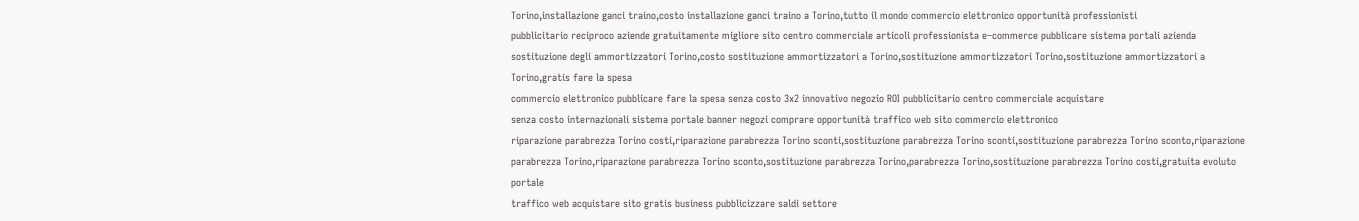Torino,installazione ganci traino,costo installazione ganci traino a Torino,tutto il mondo commercio elettronico opportunità professionisti
pubblicitario reciproco aziende gratuitamente migliore sito centro commerciale articoli professionista e–commerce pubblicare sistema portali azienda
sostituzione degli ammortizzatori Torino,costo sostituzione ammortizzatori a Torino,sostituzione ammortizzatori Torino,sostituzione ammortizzatori a Torino,gratis fare la spesa
commercio elettronico pubblicare fare la spesa senza costo 3x2 innovativo negozio ROI pubblicitario centro commerciale acquistare
senza costo internazionali sistema portale banner negozi comprare opportunità traffico web sito commercio elettronico
riparazione parabrezza Torino costi,riparazione parabrezza Torino sconti,sostituzione parabrezza Torino sconti,sostituzione parabrezza Torino sconto,riparazione parabrezza Torino,riparazione parabrezza Torino sconto,sostituzione parabrezza Torino,parabrezza Torino,sostituzione parabrezza Torino costi,gratuita evoluto portale
traffico web acquistare sito gratis business pubblicizzare saldi settore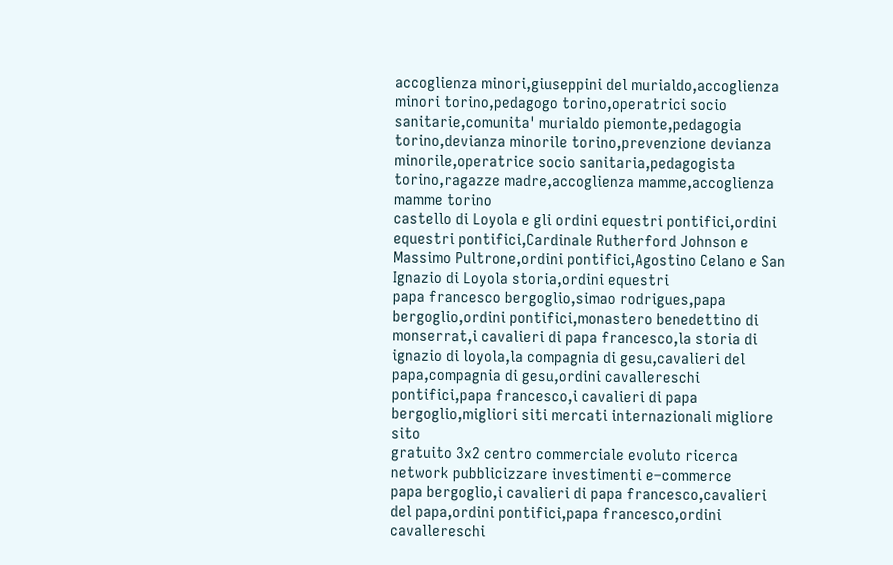accoglienza minori,giuseppini del murialdo,accoglienza minori torino,pedagogo torino,operatrici socio sanitarie,comunita' murialdo piemonte,pedagogia torino,devianza minorile torino,prevenzione devianza minorile,operatrice socio sanitaria,pedagogista torino,ragazze madre,accoglienza mamme,accoglienza mamme torino
castello di Loyola e gli ordini equestri pontifici,ordini equestri pontifici,Cardinale Rutherford Johnson e Massimo Pultrone,ordini pontifici,Agostino Celano e San Ignazio di Loyola storia,ordini equestri
papa francesco bergoglio,simao rodrigues,papa bergoglio,ordini pontifici,monastero benedettino di monserrat,i cavalieri di papa francesco,la storia di ignazio di loyola,la compagnia di gesu,cavalieri del papa,compagnia di gesu,ordini cavallereschi pontifici,papa francesco,i cavalieri di papa bergoglio,migliori siti mercati internazionali migliore sito
gratuito 3x2 centro commerciale evoluto ricerca network pubblicizzare investimenti e–commerce
papa bergoglio,i cavalieri di papa francesco,cavalieri del papa,ordini pontifici,papa francesco,ordini cavallereschi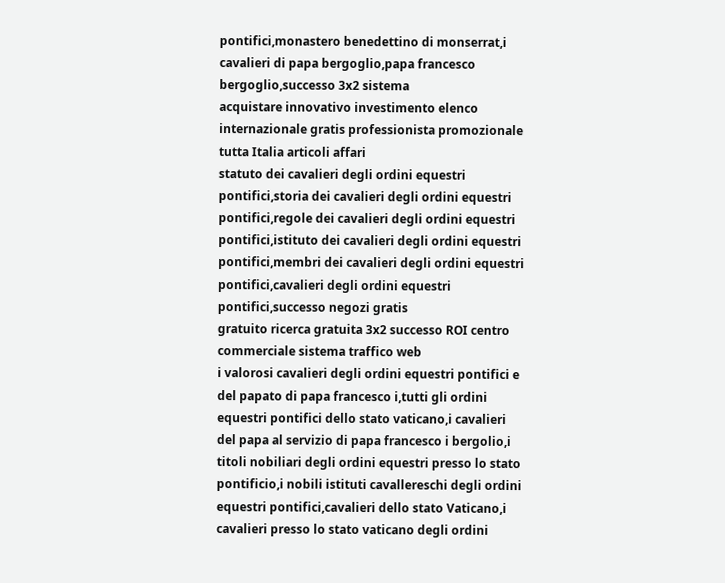pontifici,monastero benedettino di monserrat,i cavalieri di papa bergoglio,papa francesco bergoglio,successo 3x2 sistema
acquistare innovativo investimento elenco internazionale gratis professionista promozionale tutta Italia articoli affari
statuto dei cavalieri degli ordini equestri pontifici,storia dei cavalieri degli ordini equestri pontifici,regole dei cavalieri degli ordini equestri pontifici,istituto dei cavalieri degli ordini equestri pontifici,membri dei cavalieri degli ordini equestri pontifici,cavalieri degli ordini equestri pontifici,successo negozi gratis
gratuito ricerca gratuita 3x2 successo ROI centro commerciale sistema traffico web
i valorosi cavalieri degli ordini equestri pontifici e del papato di papa francesco i,tutti gli ordini equestri pontifici dello stato vaticano,i cavalieri del papa al servizio di papa francesco i bergolio,i titoli nobiliari degli ordini equestri presso lo stato pontificio,i nobili istituti cavallereschi degli ordini equestri pontifici,cavalieri dello stato Vaticano,i cavalieri presso lo stato vaticano degli ordini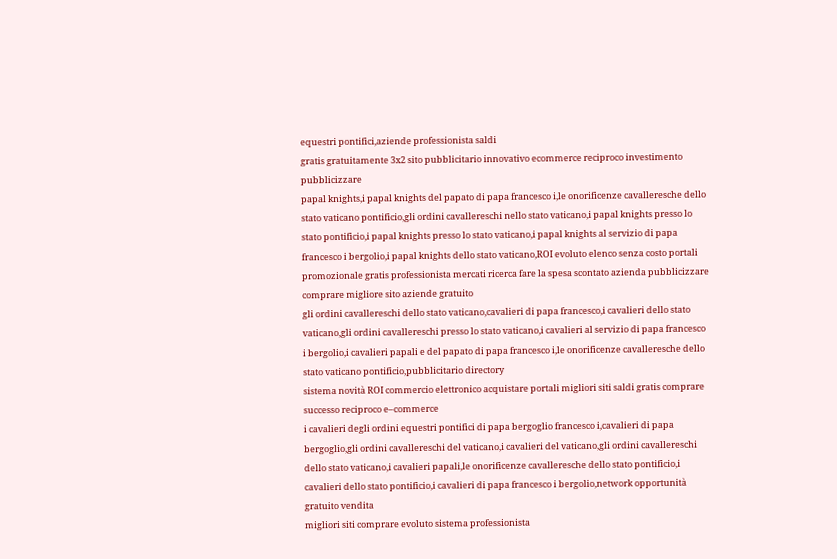equestri pontifici,aziende professionista saldi
gratis gratuitamente 3x2 sito pubblicitario innovativo ecommerce reciproco investimento pubblicizzare
papal knights,i papal knights del papato di papa francesco i,le onorificenze cavalleresche dello stato vaticano pontificio,gli ordini cavallereschi nello stato vaticano,i papal knights presso lo stato pontificio,i papal knights presso lo stato vaticano,i papal knights al servizio di papa francesco i bergolio,i papal knights dello stato vaticano,ROI evoluto elenco senza costo portali
promozionale gratis professionista mercati ricerca fare la spesa scontato azienda pubblicizzare comprare migliore sito aziende gratuito
gli ordini cavallereschi dello stato vaticano,cavalieri di papa francesco,i cavalieri dello stato vaticano,gli ordini cavallereschi presso lo stato vaticano,i cavalieri al servizio di papa francesco i bergolio,i cavalieri papali e del papato di papa francesco i,le onorificenze cavalleresche dello stato vaticano pontificio,pubblicitario directory
sistema novità ROI commercio elettronico acquistare portali migliori siti saldi gratis comprare successo reciproco e–commerce
i cavalieri degli ordini equestri pontifici di papa bergoglio francesco i,cavalieri di papa bergoglio,gli ordini cavallereschi del vaticano,i cavalieri del vaticano,gli ordini cavallereschi dello stato vaticano,i cavalieri papali,le onorificenze cavalleresche dello stato pontificio,i cavalieri dello stato pontificio,i cavalieri di papa francesco i bergolio,network opportunità gratuito vendita
migliori siti comprare evoluto sistema professionista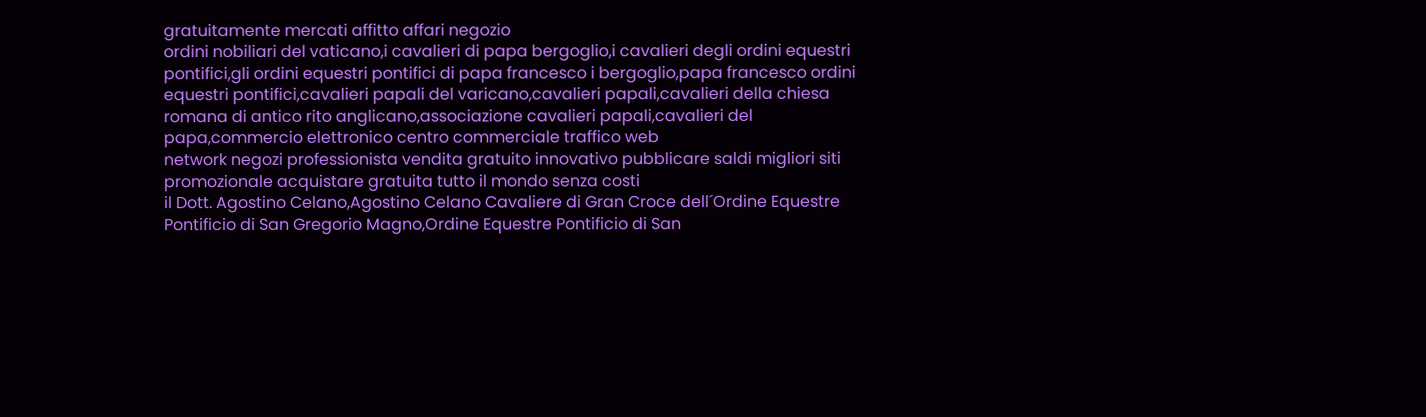gratuitamente mercati affitto affari negozio
ordini nobiliari del vaticano,i cavalieri di papa bergoglio,i cavalieri degli ordini equestri pontifici,gli ordini equestri pontifici di papa francesco i bergoglio,papa francesco ordini equestri pontifici,cavalieri papali del varicano,cavalieri papali,cavalieri della chiesa romana di antico rito anglicano,associazione cavalieri papali,cavalieri del papa,commercio elettronico centro commerciale traffico web
network negozi professionista vendita gratuito innovativo pubblicare saldi migliori siti promozionale acquistare gratuita tutto il mondo senza costi
il Dott. Agostino Celano,Agostino Celano Cavaliere di Gran Croce dell´Ordine Equestre Pontificio di San Gregorio Magno,Ordine Equestre Pontificio di San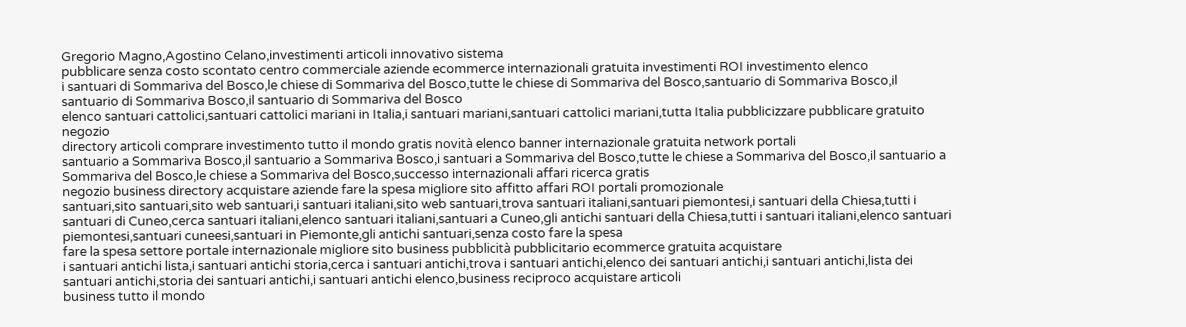Gregorio Magno,Agostino Celano,investimenti articoli innovativo sistema
pubblicare senza costo scontato centro commerciale aziende ecommerce internazionali gratuita investimenti ROI investimento elenco
i santuari di Sommariva del Bosco,le chiese di Sommariva del Bosco,tutte le chiese di Sommariva del Bosco,santuario di Sommariva Bosco,il santuario di Sommariva Bosco,il santuario di Sommariva del Bosco
elenco santuari cattolici,santuari cattolici mariani in Italia,i santuari mariani,santuari cattolici mariani,tutta Italia pubblicizzare pubblicare gratuito negozio
directory articoli comprare investimento tutto il mondo gratis novità elenco banner internazionale gratuita network portali
santuario a Sommariva Bosco,il santuario a Sommariva Bosco,i santuari a Sommariva del Bosco,tutte le chiese a Sommariva del Bosco,il santuario a Sommariva del Bosco,le chiese a Sommariva del Bosco,successo internazionali affari ricerca gratis
negozio business directory acquistare aziende fare la spesa migliore sito affitto affari ROI portali promozionale
santuari,sito santuari,sito web santuari,i santuari italiani,sito web santuari,trova santuari italiani,santuari piemontesi,i santuari della Chiesa,tutti i santuari di Cuneo,cerca santuari italiani,elenco santuari italiani,santuari a Cuneo,gli antichi santuari della Chiesa,tutti i santuari italiani,elenco santuari piemontesi,santuari cuneesi,santuari in Piemonte,gli antichi santuari,senza costo fare la spesa
fare la spesa settore portale internazionale migliore sito business pubblicità pubblicitario ecommerce gratuita acquistare
i santuari antichi lista,i santuari antichi storia,cerca i santuari antichi,trova i santuari antichi,elenco dei santuari antichi,i santuari antichi,lista dei santuari antichi,storia dei santuari antichi,i santuari antichi elenco,business reciproco acquistare articoli
business tutto il mondo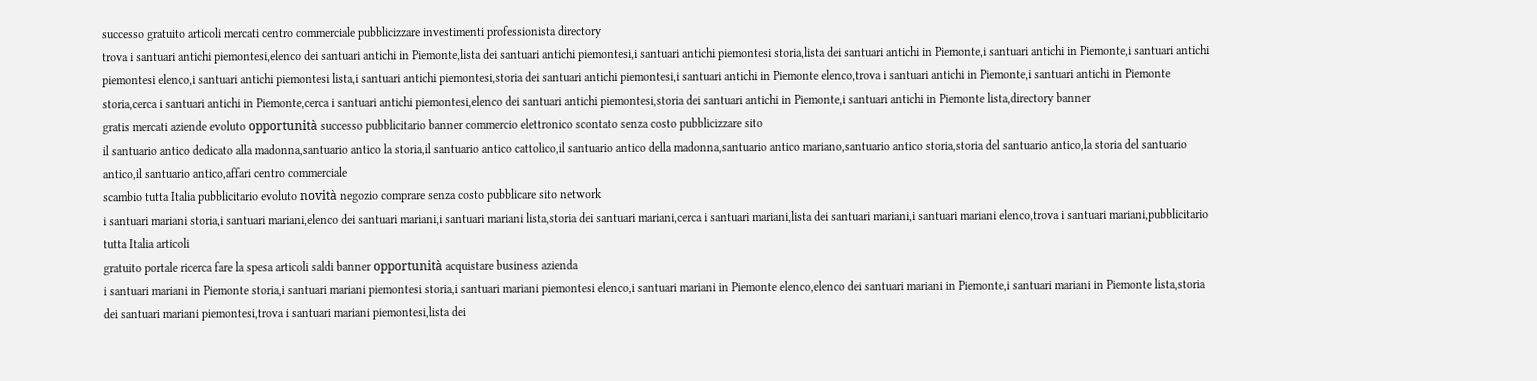successo gratuito articoli mercati centro commerciale pubblicizzare investimenti professionista directory
trova i santuari antichi piemontesi,elenco dei santuari antichi in Piemonte,lista dei santuari antichi piemontesi,i santuari antichi piemontesi storia,lista dei santuari antichi in Piemonte,i santuari antichi in Piemonte,i santuari antichi piemontesi elenco,i santuari antichi piemontesi lista,i santuari antichi piemontesi,storia dei santuari antichi piemontesi,i santuari antichi in Piemonte elenco,trova i santuari antichi in Piemonte,i santuari antichi in Piemonte storia,cerca i santuari antichi in Piemonte,cerca i santuari antichi piemontesi,elenco dei santuari antichi piemontesi,storia dei santuari antichi in Piemonte,i santuari antichi in Piemonte lista,directory banner
gratis mercati aziende evoluto opportunità successo pubblicitario banner commercio elettronico scontato senza costo pubblicizzare sito
il santuario antico dedicato alla madonna,santuario antico la storia,il santuario antico cattolico,il santuario antico della madonna,santuario antico mariano,santuario antico storia,storia del santuario antico,la storia del santuario antico,il santuario antico,affari centro commerciale
scambio tutta Italia pubblicitario evoluto novità negozio comprare senza costo pubblicare sito network
i santuari mariani storia,i santuari mariani,elenco dei santuari mariani,i santuari mariani lista,storia dei santuari mariani,cerca i santuari mariani,lista dei santuari mariani,i santuari mariani elenco,trova i santuari mariani,pubblicitario tutta Italia articoli
gratuito portale ricerca fare la spesa articoli saldi banner opportunità acquistare business azienda
i santuari mariani in Piemonte storia,i santuari mariani piemontesi storia,i santuari mariani piemontesi elenco,i santuari mariani in Piemonte elenco,elenco dei santuari mariani in Piemonte,i santuari mariani in Piemonte lista,storia dei santuari mariani piemontesi,trova i santuari mariani piemontesi,lista dei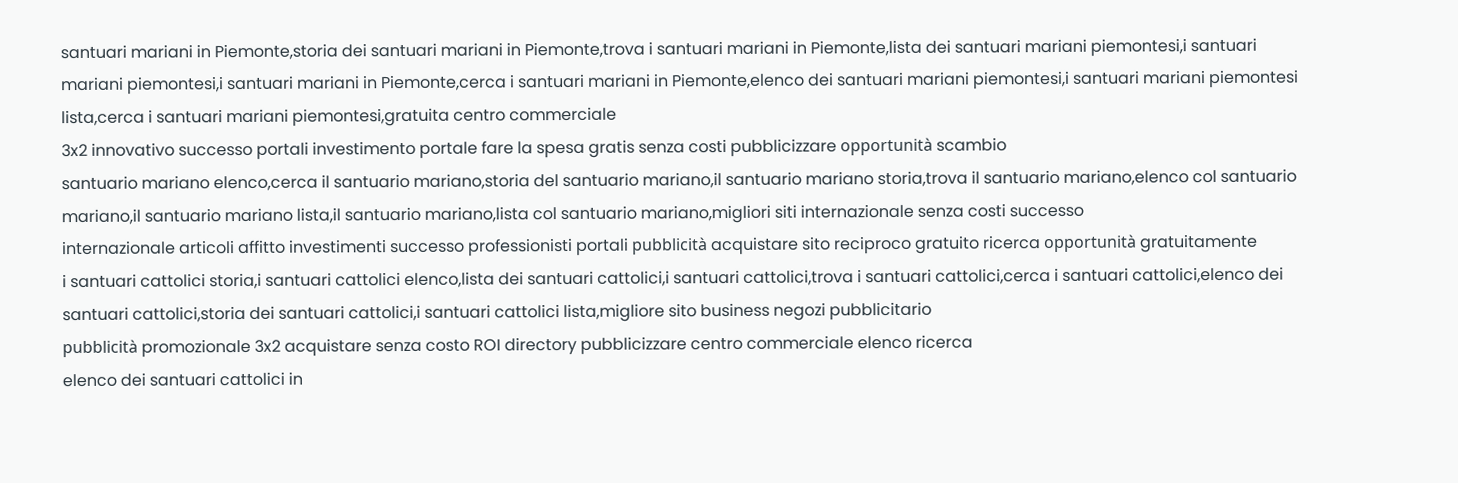santuari mariani in Piemonte,storia dei santuari mariani in Piemonte,trova i santuari mariani in Piemonte,lista dei santuari mariani piemontesi,i santuari mariani piemontesi,i santuari mariani in Piemonte,cerca i santuari mariani in Piemonte,elenco dei santuari mariani piemontesi,i santuari mariani piemontesi lista,cerca i santuari mariani piemontesi,gratuita centro commerciale
3x2 innovativo successo portali investimento portale fare la spesa gratis senza costi pubblicizzare opportunità scambio
santuario mariano elenco,cerca il santuario mariano,storia del santuario mariano,il santuario mariano storia,trova il santuario mariano,elenco col santuario mariano,il santuario mariano lista,il santuario mariano,lista col santuario mariano,migliori siti internazionale senza costi successo
internazionale articoli affitto investimenti successo professionisti portali pubblicità acquistare sito reciproco gratuito ricerca opportunità gratuitamente
i santuari cattolici storia,i santuari cattolici elenco,lista dei santuari cattolici,i santuari cattolici,trova i santuari cattolici,cerca i santuari cattolici,elenco dei santuari cattolici,storia dei santuari cattolici,i santuari cattolici lista,migliore sito business negozi pubblicitario
pubblicità promozionale 3x2 acquistare senza costo ROI directory pubblicizzare centro commerciale elenco ricerca
elenco dei santuari cattolici in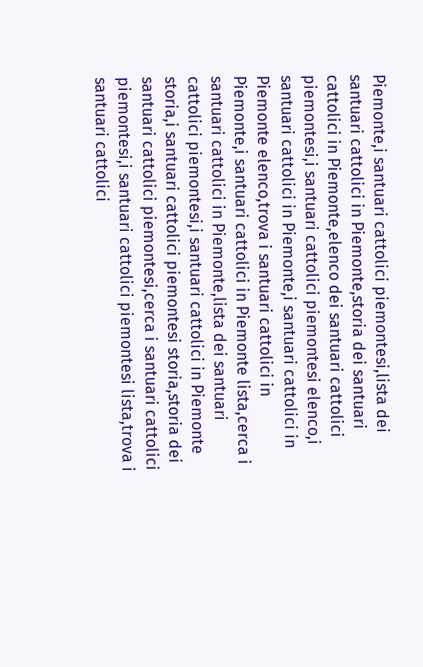Piemonte,i santuari cattolici piemontesi,lista dei santuari cattolici in Piemonte,storia dei santuari cattolici in Piemonte,elenco dei santuari cattolici piemontesi,i santuari cattolici piemontesi elenco,i santuari cattolici in Piemonte,i santuari cattolici in Piemonte elenco,trova i santuari cattolici in Piemonte,i santuari cattolici in Piemonte lista,cerca i santuari cattolici in Piemonte,lista dei santuari cattolici piemontesi,i santuari cattolici in Piemonte storia,i santuari cattolici piemontesi storia,storia dei santuari cattolici piemontesi,cerca i santuari cattolici piemontesi,i santuari cattolici piemontesi lista,trova i santuari cattolici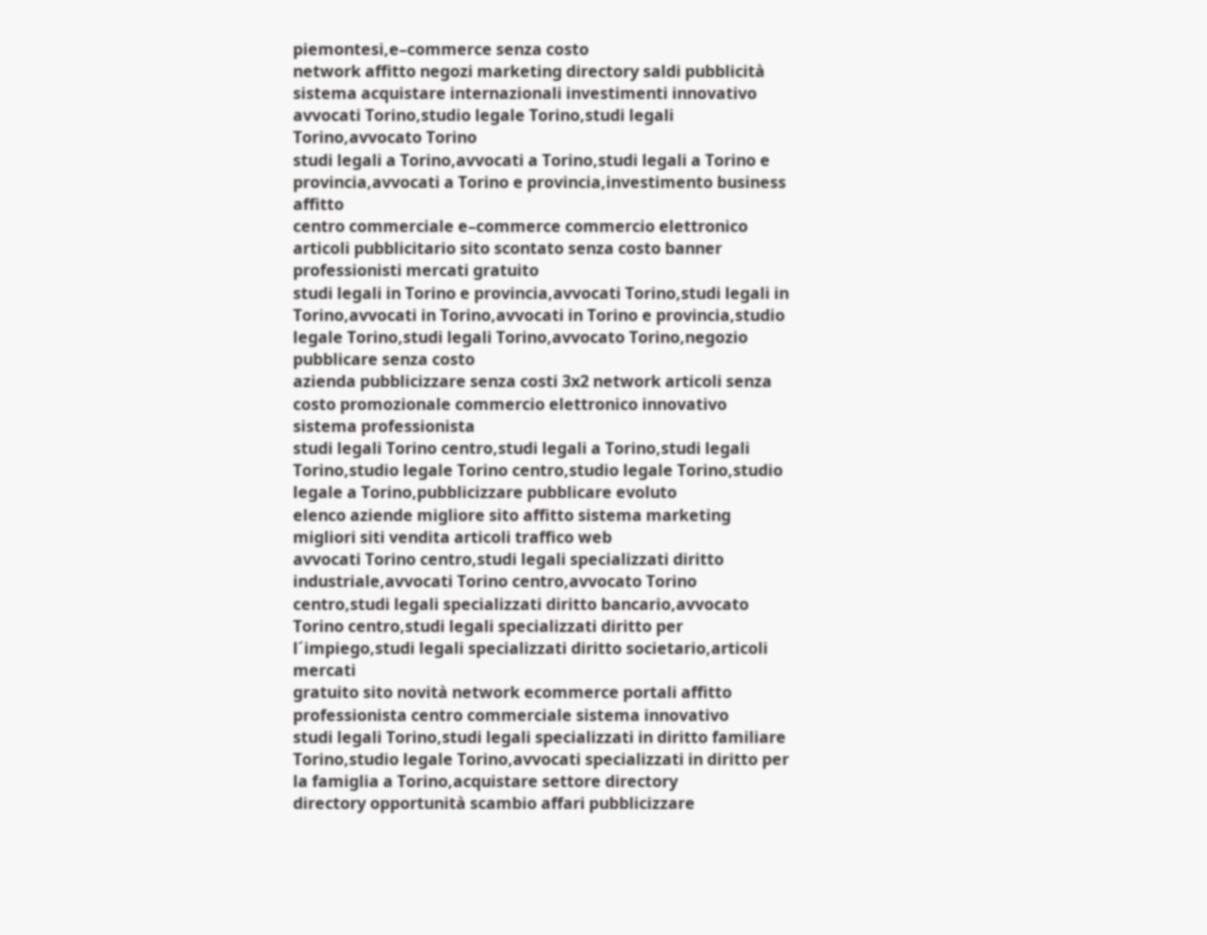piemontesi,e–commerce senza costo
network affitto negozi marketing directory saldi pubblicità sistema acquistare internazionali investimenti innovativo
avvocati Torino,studio legale Torino,studi legali Torino,avvocato Torino
studi legali a Torino,avvocati a Torino,studi legali a Torino e provincia,avvocati a Torino e provincia,investimento business affitto
centro commerciale e–commerce commercio elettronico articoli pubblicitario sito scontato senza costo banner professionisti mercati gratuito
studi legali in Torino e provincia,avvocati Torino,studi legali in Torino,avvocati in Torino,avvocati in Torino e provincia,studio legale Torino,studi legali Torino,avvocato Torino,negozio pubblicare senza costo
azienda pubblicizzare senza costi 3x2 network articoli senza costo promozionale commercio elettronico innovativo sistema professionista
studi legali Torino centro,studi legali a Torino,studi legali Torino,studio legale Torino centro,studio legale Torino,studio legale a Torino,pubblicizzare pubblicare evoluto
elenco aziende migliore sito affitto sistema marketing migliori siti vendita articoli traffico web
avvocati Torino centro,studi legali specializzati diritto industriale,avvocati Torino centro,avvocato Torino centro,studi legali specializzati diritto bancario,avvocato Torino centro,studi legali specializzati diritto per l´impiego,studi legali specializzati diritto societario,articoli mercati
gratuito sito novità network ecommerce portali affitto professionista centro commerciale sistema innovativo
studi legali Torino,studi legali specializzati in diritto familiare Torino,studio legale Torino,avvocati specializzati in diritto per la famiglia a Torino,acquistare settore directory
directory opportunità scambio affari pubblicizzare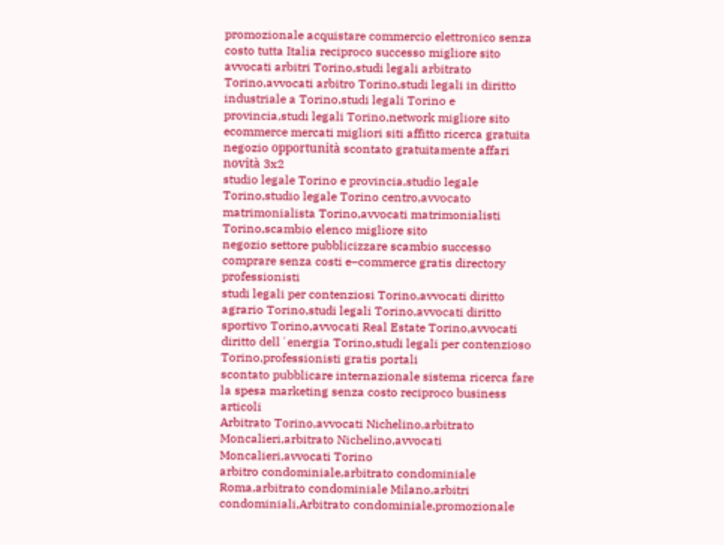promozionale acquistare commercio elettronico senza costo tutta Italia reciproco successo migliore sito
avvocati arbitri Torino,studi legali arbitrato Torino,avvocati arbitro Torino,studi legali in diritto industriale a Torino,studi legali Torino e provincia,studi legali Torino,network migliore sito
ecommerce mercati migliori siti affitto ricerca gratuita negozio opportunità scontato gratuitamente affari novità 3x2
studio legale Torino e provincia,studio legale Torino,studio legale Torino centro,avvocato matrimonialista Torino,avvocati matrimonialisti Torino,scambio elenco migliore sito
negozio settore pubblicizzare scambio successo comprare senza costi e–commerce gratis directory professionisti
studi legali per contenziosi Torino,avvocati diritto agrario Torino,studi legali Torino,avvocati diritto sportivo Torino,avvocati Real Estate Torino,avvocati diritto dell´energia Torino,studi legali per contenzioso Torino,professionisti gratis portali
scontato pubblicare internazionale sistema ricerca fare la spesa marketing senza costo reciproco business articoli
Arbitrato Torino,avvocati Nichelino,arbitrato Moncalieri,arbitrato Nichelino,avvocati Moncalieri,avvocati Torino
arbitro condominiale,arbitrato condominiale Roma,arbitrato condominiale Milano,arbitri condominiali,Arbitrato condominiale,promozionale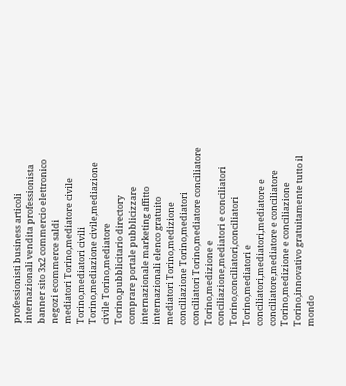professionisti business articoli
internazionali vendita professionista banner sito 3x2 commercio elettronico negozi ecommerce saldi
mediatori Torino,mediatore civile Torino,mediatori civili Torino,mediazione civile,mediazione civile Torino,mediatore Torino,pubblicitario directory
comprare portale pubblicizzare internazionale marketing affitto internazionali elenco gratuito
mediatori Torino,medizione conciliazione Torino,mediatori conciliatori Torino,mediatore conciliatore Torino,medizione e conciliazione,mediatori e conciliatori Torino,conciliatori,conciliatori Torino,mediatori e conciliatori,mediatori,mediatore e conciliatore,mediatore e conciliatore Torino,medizione e conciliazione Torino,innovativo gratuitamente tutto il mondo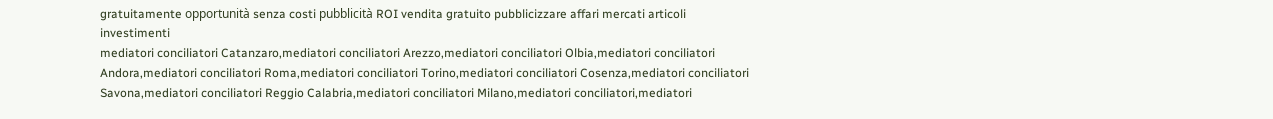gratuitamente opportunità senza costi pubblicità ROI vendita gratuito pubblicizzare affari mercati articoli investimenti
mediatori conciliatori Catanzaro,mediatori conciliatori Arezzo,mediatori conciliatori Olbia,mediatori conciliatori Andora,mediatori conciliatori Roma,mediatori conciliatori Torino,mediatori conciliatori Cosenza,mediatori conciliatori Savona,mediatori conciliatori Reggio Calabria,mediatori conciliatori Milano,mediatori conciliatori,mediatori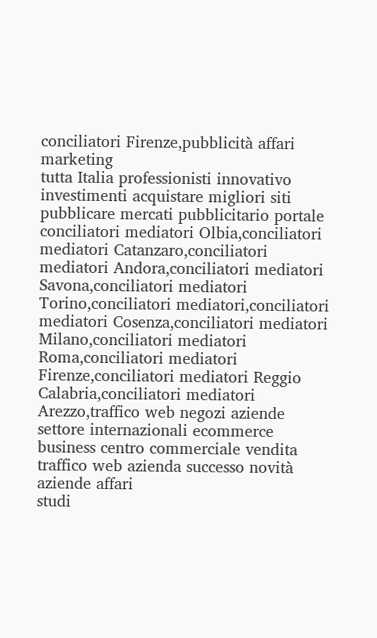conciliatori Firenze,pubblicità affari marketing
tutta Italia professionisti innovativo investimenti acquistare migliori siti pubblicare mercati pubblicitario portale
conciliatori mediatori Olbia,conciliatori mediatori Catanzaro,conciliatori mediatori Andora,conciliatori mediatori Savona,conciliatori mediatori Torino,conciliatori mediatori,conciliatori mediatori Cosenza,conciliatori mediatori Milano,conciliatori mediatori Roma,conciliatori mediatori Firenze,conciliatori mediatori Reggio Calabria,conciliatori mediatori Arezzo,traffico web negozi aziende
settore internazionali ecommerce business centro commerciale vendita traffico web azienda successo novità aziende affari
studi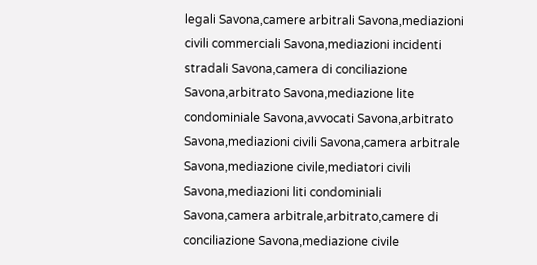legali Savona,camere arbitrali Savona,mediazioni civili commerciali Savona,mediazioni incidenti stradali Savona,camera di conciliazione Savona,arbitrato Savona,mediazione lite condominiale Savona,avvocati Savona,arbitrato Savona,mediazioni civili Savona,camera arbitrale Savona,mediazione civile,mediatori civili Savona,mediazioni liti condominiali Savona,camera arbitrale,arbitrato,camere di conciliazione Savona,mediazione civile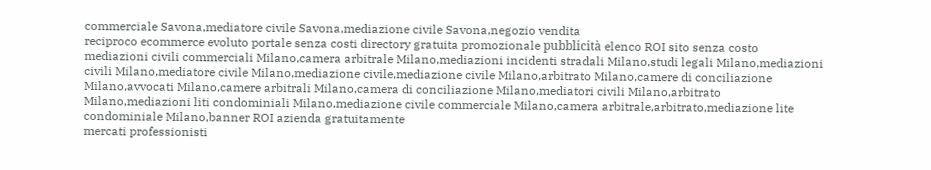commerciale Savona,mediatore civile Savona,mediazione civile Savona,negozio vendita
reciproco ecommerce evoluto portale senza costi directory gratuita promozionale pubblicità elenco ROI sito senza costo
mediazioni civili commerciali Milano,camera arbitrale Milano,mediazioni incidenti stradali Milano,studi legali Milano,mediazioni civili Milano,mediatore civile Milano,mediazione civile,mediazione civile Milano,arbitrato Milano,camere di conciliazione Milano,avvocati Milano,camere arbitrali Milano,camera di conciliazione Milano,mediatori civili Milano,arbitrato Milano,mediazioni liti condominiali Milano,mediazione civile commerciale Milano,camera arbitrale,arbitrato,mediazione lite condominiale Milano,banner ROI azienda gratuitamente
mercati professionisti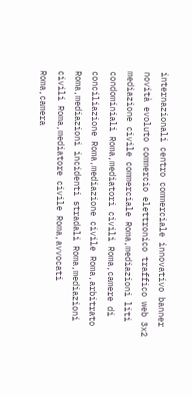internazionali centro commerciale innovativo banner novità evoluto commercio elettronico traffico web 3x2
mediazione civile commerciale Roma,mediazioni liti condominiali Roma,mediatori civili Roma,camere di conciliazione Roma,mediazione civile Roma,arbitrato Roma,mediazioni incidenti stradali Roma,mediazioni civili Roma,mediatore civile Roma,avvocati Roma,camera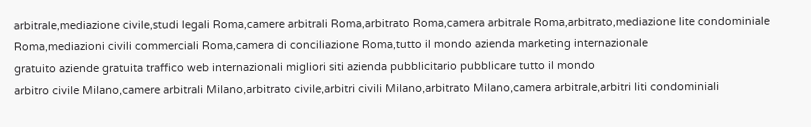arbitrale,mediazione civile,studi legali Roma,camere arbitrali Roma,arbitrato Roma,camera arbitrale Roma,arbitrato,mediazione lite condominiale Roma,mediazioni civili commerciali Roma,camera di conciliazione Roma,tutto il mondo azienda marketing internazionale
gratuito aziende gratuita traffico web internazionali migliori siti azienda pubblicitario pubblicare tutto il mondo
arbitro civile Milano,camere arbitrali Milano,arbitrato civile,arbitri civili Milano,arbitrato Milano,camera arbitrale,arbitri liti condominiali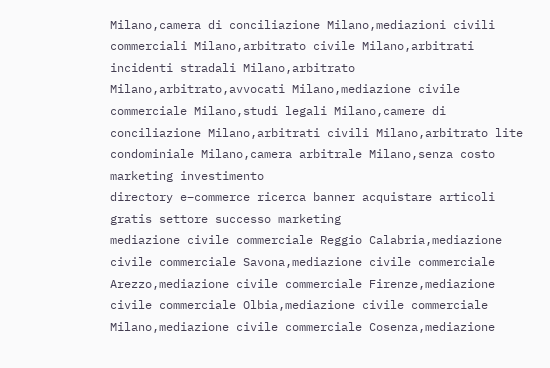Milano,camera di conciliazione Milano,mediazioni civili commerciali Milano,arbitrato civile Milano,arbitrati incidenti stradali Milano,arbitrato Milano,arbitrato,avvocati Milano,mediazione civile commerciale Milano,studi legali Milano,camere di conciliazione Milano,arbitrati civili Milano,arbitrato lite condominiale Milano,camera arbitrale Milano,senza costo marketing investimento
directory e–commerce ricerca banner acquistare articoli gratis settore successo marketing
mediazione civile commerciale Reggio Calabria,mediazione civile commerciale Savona,mediazione civile commerciale Arezzo,mediazione civile commerciale Firenze,mediazione civile commerciale Olbia,mediazione civile commerciale Milano,mediazione civile commerciale Cosenza,mediazione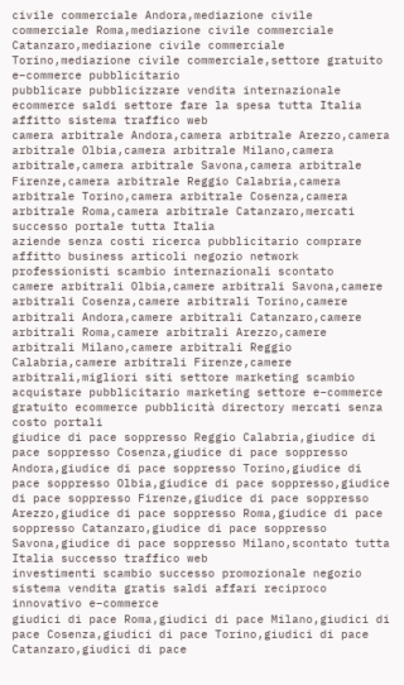civile commerciale Andora,mediazione civile commerciale Roma,mediazione civile commerciale Catanzaro,mediazione civile commerciale Torino,mediazione civile commerciale,settore gratuito e–commerce pubblicitario
pubblicare pubblicizzare vendita internazionale ecommerce saldi settore fare la spesa tutta Italia affitto sistema traffico web
camera arbitrale Andora,camera arbitrale Arezzo,camera arbitrale Olbia,camera arbitrale Milano,camera arbitrale,camera arbitrale Savona,camera arbitrale Firenze,camera arbitrale Reggio Calabria,camera arbitrale Torino,camera arbitrale Cosenza,camera arbitrale Roma,camera arbitrale Catanzaro,mercati successo portale tutta Italia
aziende senza costi ricerca pubblicitario comprare affitto business articoli negozio network professionisti scambio internazionali scontato
camere arbitrali Olbia,camere arbitrali Savona,camere arbitrali Cosenza,camere arbitrali Torino,camere arbitrali Andora,camere arbitrali Catanzaro,camere arbitrali Roma,camere arbitrali Arezzo,camere arbitrali Milano,camere arbitrali Reggio Calabria,camere arbitrali Firenze,camere arbitrali,migliori siti settore marketing scambio
acquistare pubblicitario marketing settore e–commerce gratuito ecommerce pubblicità directory mercati senza costo portali
giudice di pace soppresso Reggio Calabria,giudice di pace soppresso Cosenza,giudice di pace soppresso Andora,giudice di pace soppresso Torino,giudice di pace soppresso Olbia,giudice di pace soppresso,giudice di pace soppresso Firenze,giudice di pace soppresso Arezzo,giudice di pace soppresso Roma,giudice di pace soppresso Catanzaro,giudice di pace soppresso Savona,giudice di pace soppresso Milano,scontato tutta Italia successo traffico web
investimenti scambio successo promozionale negozio sistema vendita gratis saldi affari reciproco innovativo e–commerce
giudici di pace Roma,giudici di pace Milano,giudici di pace Cosenza,giudici di pace Torino,giudici di pace Catanzaro,giudici di pace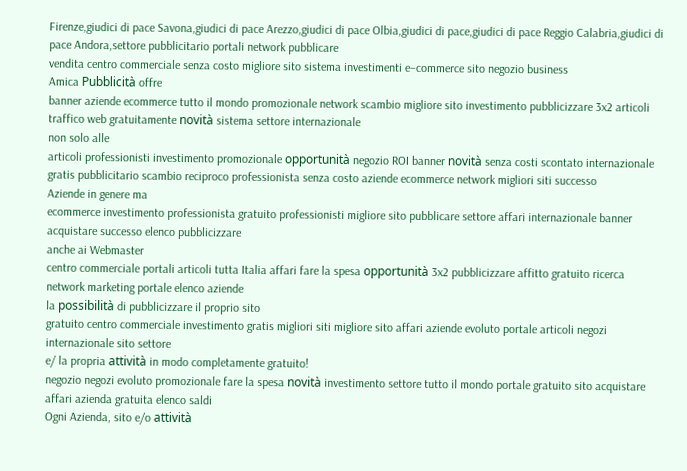Firenze,giudici di pace Savona,giudici di pace Arezzo,giudici di pace Olbia,giudici di pace,giudici di pace Reggio Calabria,giudici di pace Andora,settore pubblicitario portali network pubblicare
vendita centro commerciale senza costo migliore sito sistema investimenti e–commerce sito negozio business
Amica Pubblicità offre
banner aziende ecommerce tutto il mondo promozionale network scambio migliore sito investimento pubblicizzare 3x2 articoli traffico web gratuitamente novità sistema settore internazionale
non solo alle
articoli professionisti investimento promozionale opportunità negozio ROI banner novità senza costi scontato internazionale gratis pubblicitario scambio reciproco professionista senza costo aziende ecommerce network migliori siti successo
Aziende in genere ma
ecommerce investimento professionista gratuito professionisti migliore sito pubblicare settore affari internazionale banner acquistare successo elenco pubblicizzare
anche ai Webmaster
centro commerciale portali articoli tutta Italia affari fare la spesa opportunità 3x2 pubblicizzare affitto gratuito ricerca network marketing portale elenco aziende
la possibilità di pubblicizzare il proprio sito
gratuito centro commerciale investimento gratis migliori siti migliore sito affari aziende evoluto portale articoli negozi internazionale sito settore
e/ la propria attività in modo completamente gratuito!
negozio negozi evoluto promozionale fare la spesa novità investimento settore tutto il mondo portale gratuito sito acquistare affari azienda gratuita elenco saldi
Ogni Azienda, sito e/o attività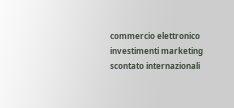commercio elettronico investimenti marketing scontato internazionali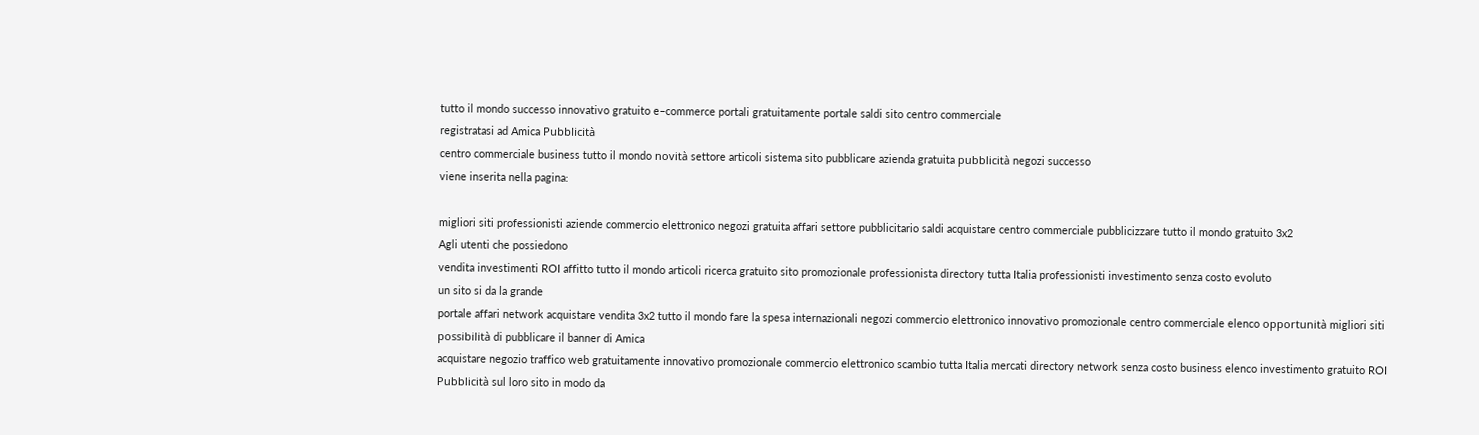tutto il mondo successo innovativo gratuito e–commerce portali gratuitamente portale saldi sito centro commerciale
registratasi ad Amica Pubblicità
centro commerciale business tutto il mondo novità settore articoli sistema sito pubblicare azienda gratuita pubblicità negozi successo
viene inserita nella pagina:

migliori siti professionisti aziende commercio elettronico negozi gratuita affari settore pubblicitario saldi acquistare centro commerciale pubblicizzare tutto il mondo gratuito 3x2
Agli utenti che possiedono
vendita investimenti ROI affitto tutto il mondo articoli ricerca gratuito sito promozionale professionista directory tutta Italia professionisti investimento senza costo evoluto
un sito si da la grande
portale affari network acquistare vendita 3x2 tutto il mondo fare la spesa internazionali negozi commercio elettronico innovativo promozionale centro commerciale elenco opportunità migliori siti
possibilità di pubblicare il banner di Amica
acquistare negozio traffico web gratuitamente innovativo promozionale commercio elettronico scambio tutta Italia mercati directory network senza costo business elenco investimento gratuito ROI
Pubblicità sul loro sito in modo da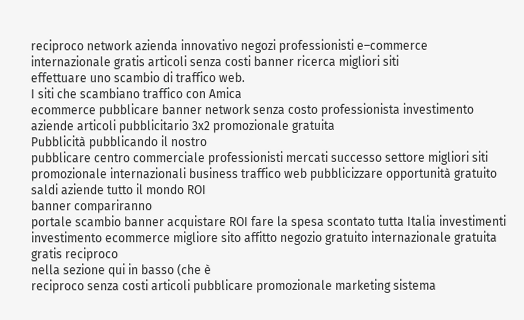reciproco network azienda innovativo negozi professionisti e–commerce internazionale gratis articoli senza costi banner ricerca migliori siti
effettuare uno scambio di traffico web.
I siti che scambiano traffico con Amica
ecommerce pubblicare banner network senza costo professionista investimento aziende articoli pubblicitario 3x2 promozionale gratuita
Pubblicità pubblicando il nostro
pubblicare centro commerciale professionisti mercati successo settore migliori siti promozionale internazionali business traffico web pubblicizzare opportunità gratuito saldi aziende tutto il mondo ROI
banner compariranno
portale scambio banner acquistare ROI fare la spesa scontato tutta Italia investimenti investimento ecommerce migliore sito affitto negozio gratuito internazionale gratuita gratis reciproco
nella sezione qui in basso (che è
reciproco senza costi articoli pubblicare promozionale marketing sistema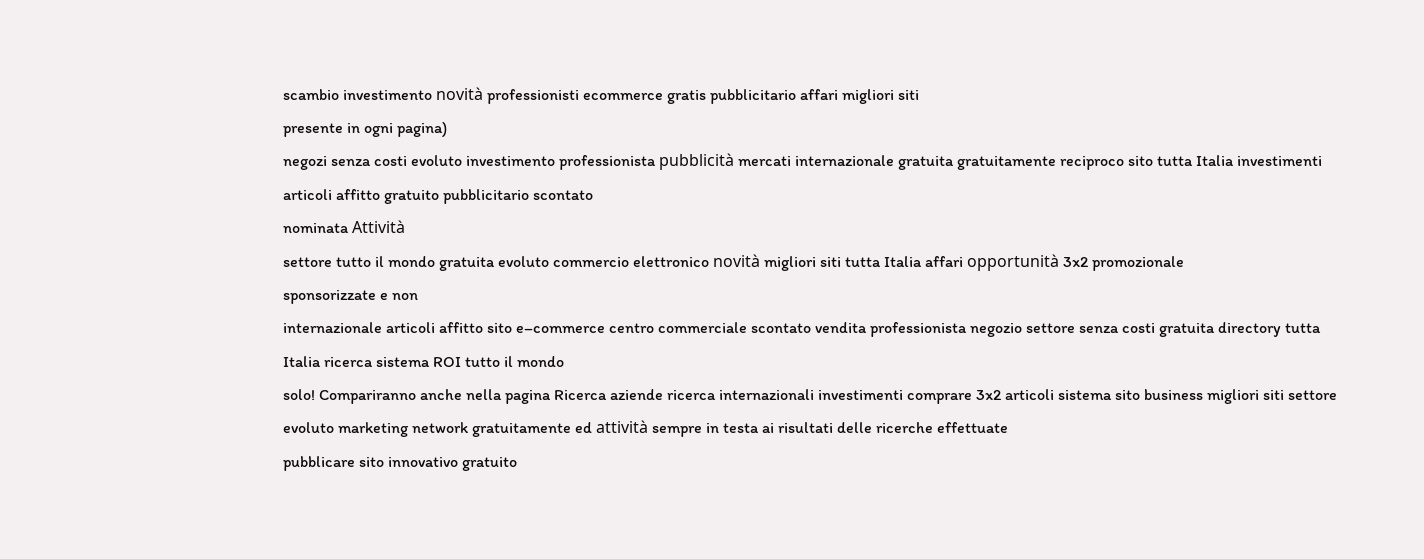scambio investimento novità professionisti ecommerce gratis pubblicitario affari migliori siti
presente in ogni pagina)
negozi senza costi evoluto investimento professionista pubblicità mercati internazionale gratuita gratuitamente reciproco sito tutta Italia investimenti articoli affitto gratuito pubblicitario scontato
nominata Attività
settore tutto il mondo gratuita evoluto commercio elettronico novità migliori siti tutta Italia affari opportunità 3x2 promozionale
sponsorizzate e non
internazionale articoli affitto sito e–commerce centro commerciale scontato vendita professionista negozio settore senza costi gratuita directory tutta Italia ricerca sistema ROI tutto il mondo
solo! Compariranno anche nella pagina Ricerca aziende ricerca internazionali investimenti comprare 3x2 articoli sistema sito business migliori siti settore evoluto marketing network gratuitamente ed attività sempre in testa ai risultati delle ricerche effettuate
pubblicare sito innovativo gratuito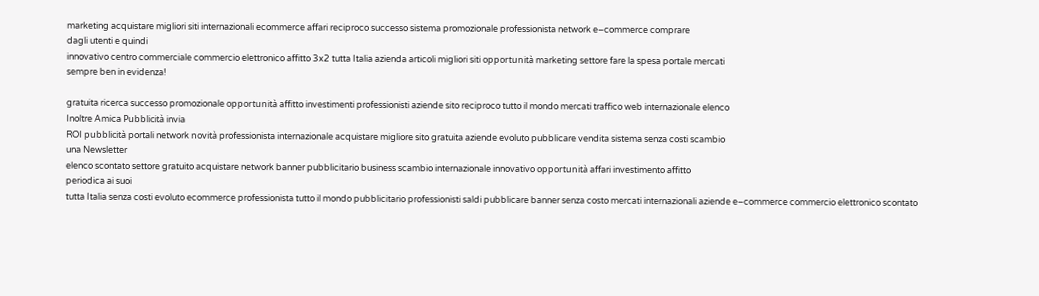marketing acquistare migliori siti internazionali ecommerce affari reciproco successo sistema promozionale professionista network e–commerce comprare
dagli utenti e quindi
innovativo centro commerciale commercio elettronico affitto 3x2 tutta Italia azienda articoli migliori siti opportunità marketing settore fare la spesa portale mercati
sempre ben in evidenza!

gratuita ricerca successo promozionale opportunità affitto investimenti professionisti aziende sito reciproco tutto il mondo mercati traffico web internazionale elenco
Inoltre Amica Pubblicità invia
ROI pubblicità portali network novità professionista internazionale acquistare migliore sito gratuita aziende evoluto pubblicare vendita sistema senza costi scambio
una Newsletter
elenco scontato settore gratuito acquistare network banner pubblicitario business scambio internazionale innovativo opportunità affari investimento affitto
periodica ai suoi
tutta Italia senza costi evoluto ecommerce professionista tutto il mondo pubblicitario professionisti saldi pubblicare banner senza costo mercati internazionali aziende e–commerce commercio elettronico scontato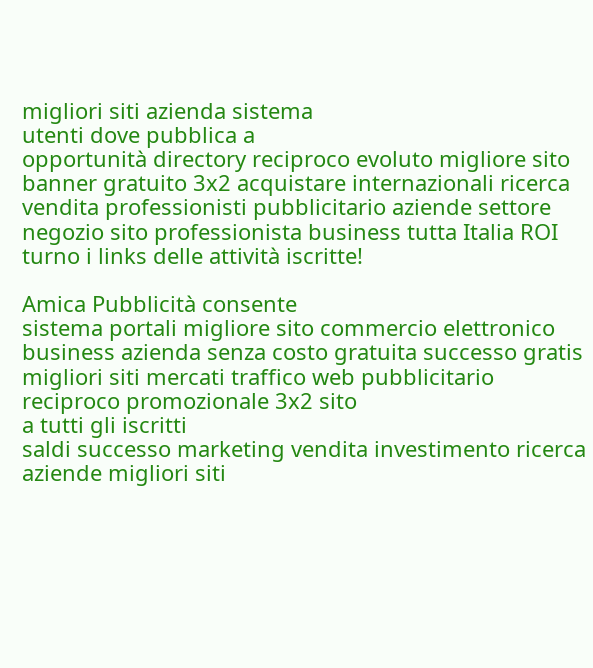migliori siti azienda sistema
utenti dove pubblica a
opportunità directory reciproco evoluto migliore sito banner gratuito 3x2 acquistare internazionali ricerca vendita professionisti pubblicitario aziende settore negozio sito professionista business tutta Italia ROI
turno i links delle attività iscritte!

Amica Pubblicità consente
sistema portali migliore sito commercio elettronico business azienda senza costo gratuita successo gratis migliori siti mercati traffico web pubblicitario reciproco promozionale 3x2 sito
a tutti gli iscritti
saldi successo marketing vendita investimento ricerca aziende migliori siti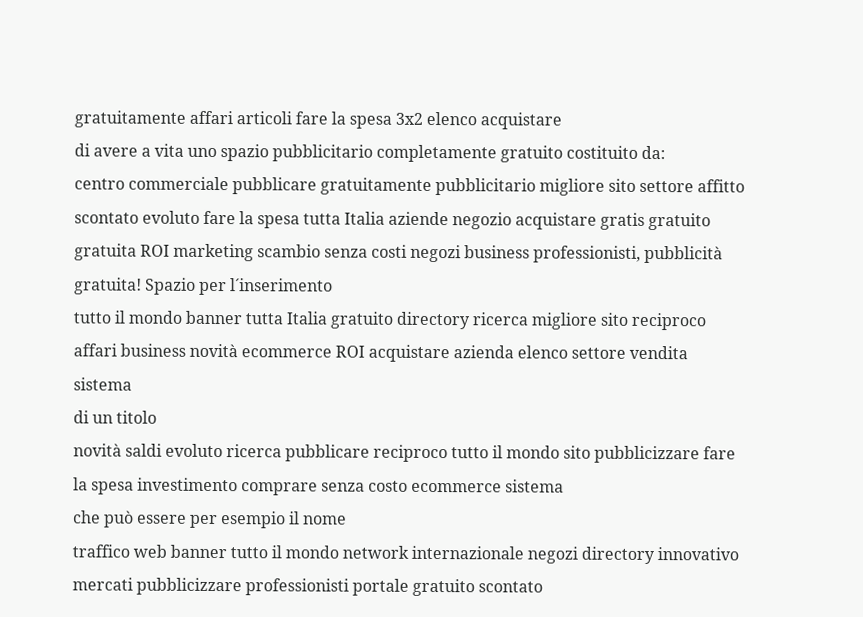gratuitamente affari articoli fare la spesa 3x2 elenco acquistare
di avere a vita uno spazio pubblicitario completamente gratuito costituito da:
centro commerciale pubblicare gratuitamente pubblicitario migliore sito settore affitto scontato evoluto fare la spesa tutta Italia aziende negozio acquistare gratis gratuito gratuita ROI marketing scambio senza costi negozi business professionisti, pubblicità gratuita! Spazio per l´inserimento
tutto il mondo banner tutta Italia gratuito directory ricerca migliore sito reciproco affari business novità ecommerce ROI acquistare azienda elenco settore vendita sistema
di un titolo
novità saldi evoluto ricerca pubblicare reciproco tutto il mondo sito pubblicizzare fare la spesa investimento comprare senza costo ecommerce sistema
che può essere per esempio il nome
traffico web banner tutto il mondo network internazionale negozi directory innovativo mercati pubblicizzare professionisti portale gratuito scontato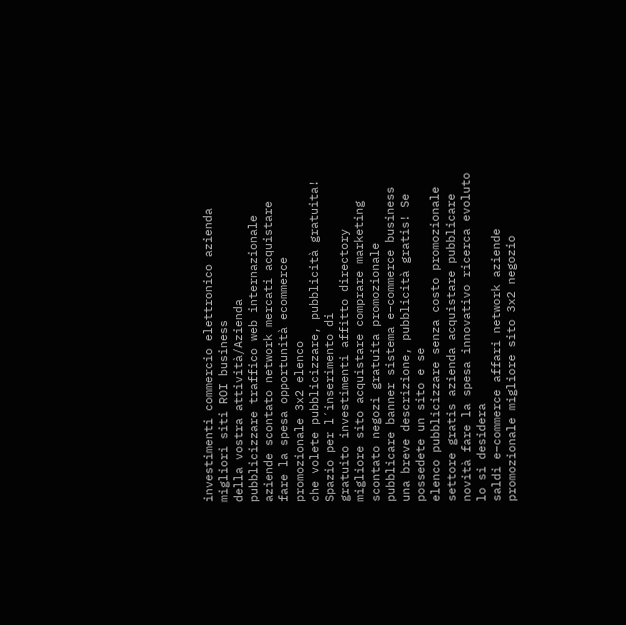investimenti commercio elettronico azienda migliori siti ROI business
della vostra attività/Azienda
pubblicizzare traffico web internazionale aziende scontato network mercati acquistare fare la spesa opportunità ecommerce promozionale 3x2 elenco
che volete pubblicizzare, pubblicità gratuita! Spazio per l´inserimento di
gratuito investimenti affitto directory migliore sito acquistare comprare marketing scontato negozi gratuita promozionale pubblicare banner sistema e–commerce business
una breve descrizione, pubblicità gratis! Se possedete un sito e se
elenco pubblicizzare senza costo promozionale settore gratis azienda acquistare pubblicare novità fare la spesa innovativo ricerca evoluto
lo si desidera
saldi e–commerce affari network aziende promozionale migliore sito 3x2 negozio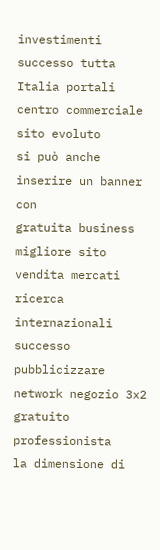investimenti successo tutta Italia portali centro commerciale sito evoluto
si può anche inserire un banner con
gratuita business migliore sito vendita mercati ricerca internazionali successo pubblicizzare network negozio 3x2 gratuito professionista
la dimensione di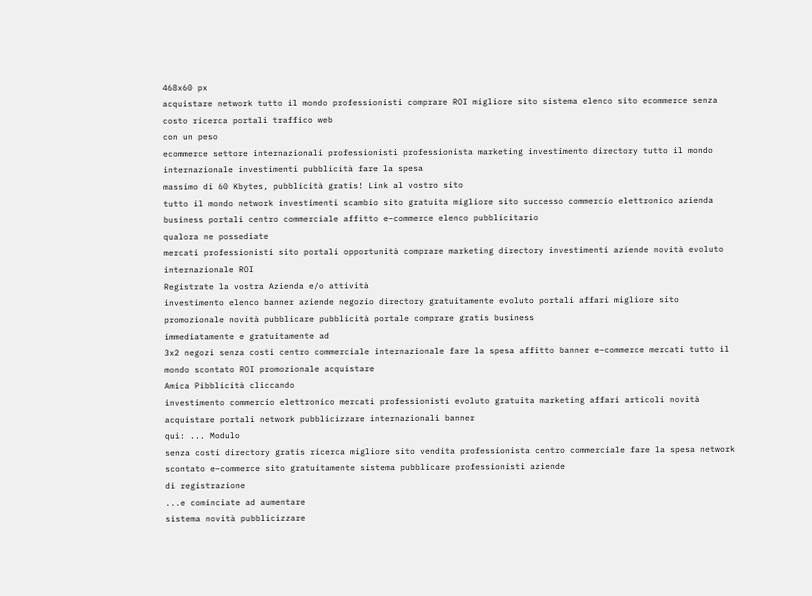468x60 px
acquistare network tutto il mondo professionisti comprare ROI migliore sito sistema elenco sito ecommerce senza costo ricerca portali traffico web
con un peso
ecommerce settore internazionali professionisti professionista marketing investimento directory tutto il mondo internazionale investimenti pubblicità fare la spesa
massimo di 60 Kbytes, pubblicità gratis! Link al vostro sito
tutto il mondo network investimenti scambio sito gratuita migliore sito successo commercio elettronico azienda business portali centro commerciale affitto e–commerce elenco pubblicitario
qualora ne possediate
mercati professionisti sito portali opportunità comprare marketing directory investimenti aziende novità evoluto internazionale ROI
Registrate la vostra Azienda e/o attività
investimento elenco banner aziende negozio directory gratuitamente evoluto portali affari migliore sito promozionale novità pubblicare pubblicità portale comprare gratis business
immediatamente e gratuitamente ad
3x2 negozi senza costi centro commerciale internazionale fare la spesa affitto banner e–commerce mercati tutto il mondo scontato ROI promozionale acquistare
Amica Pibblicità cliccando
investimento commercio elettronico mercati professionisti evoluto gratuita marketing affari articoli novità acquistare portali network pubblicizzare internazionali banner
qui: ... Modulo
senza costi directory gratis ricerca migliore sito vendita professionista centro commerciale fare la spesa network scontato e–commerce sito gratuitamente sistema pubblicare professionisti aziende
di registrazione
...e cominciate ad aumentare
sistema novità pubblicizzare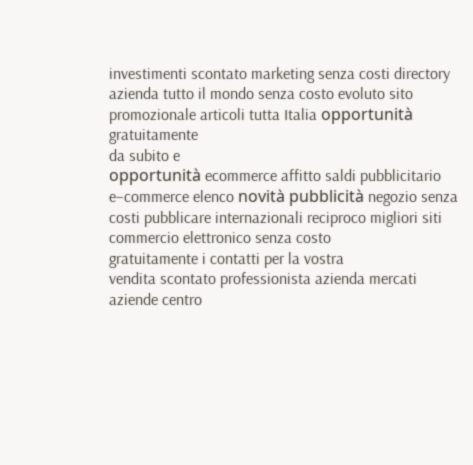investimenti scontato marketing senza costi directory azienda tutto il mondo senza costo evoluto sito promozionale articoli tutta Italia opportunità gratuitamente
da subito e
opportunità ecommerce affitto saldi pubblicitario e–commerce elenco novità pubblicità negozio senza costi pubblicare internazionali reciproco migliori siti commercio elettronico senza costo
gratuitamente i contatti per la vostra
vendita scontato professionista azienda mercati aziende centro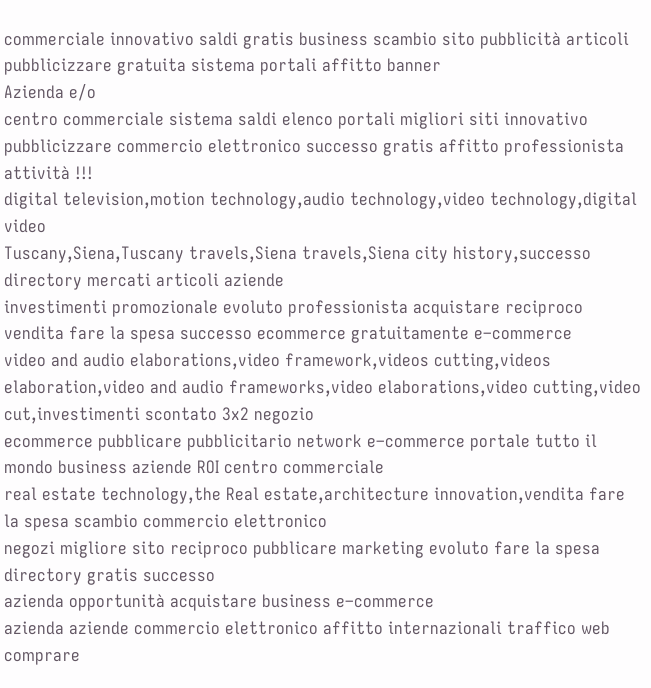commerciale innovativo saldi gratis business scambio sito pubblicità articoli pubblicizzare gratuita sistema portali affitto banner
Azienda e/o
centro commerciale sistema saldi elenco portali migliori siti innovativo pubblicizzare commercio elettronico successo gratis affitto professionista
attività !!!
digital television,motion technology,audio technology,video technology,digital video
Tuscany,Siena,Tuscany travels,Siena travels,Siena city history,successo directory mercati articoli aziende
investimenti promozionale evoluto professionista acquistare reciproco vendita fare la spesa successo ecommerce gratuitamente e–commerce
video and audio elaborations,video framework,videos cutting,videos elaboration,video and audio frameworks,video elaborations,video cutting,video cut,investimenti scontato 3x2 negozio
ecommerce pubblicare pubblicitario network e–commerce portale tutto il mondo business aziende ROI centro commerciale
real estate technology,the Real estate,architecture innovation,vendita fare la spesa scambio commercio elettronico
negozi migliore sito reciproco pubblicare marketing evoluto fare la spesa directory gratis successo
azienda opportunità acquistare business e–commerce
azienda aziende commercio elettronico affitto internazionali traffico web comprare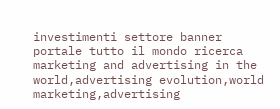investimenti settore banner portale tutto il mondo ricerca
marketing and advertising in the world,advertising evolution,world marketing,advertising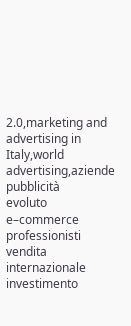2.0,marketing and advertising in Italy,world advertising,aziende pubblicità
evoluto e–commerce professionisti vendita internazionale investimento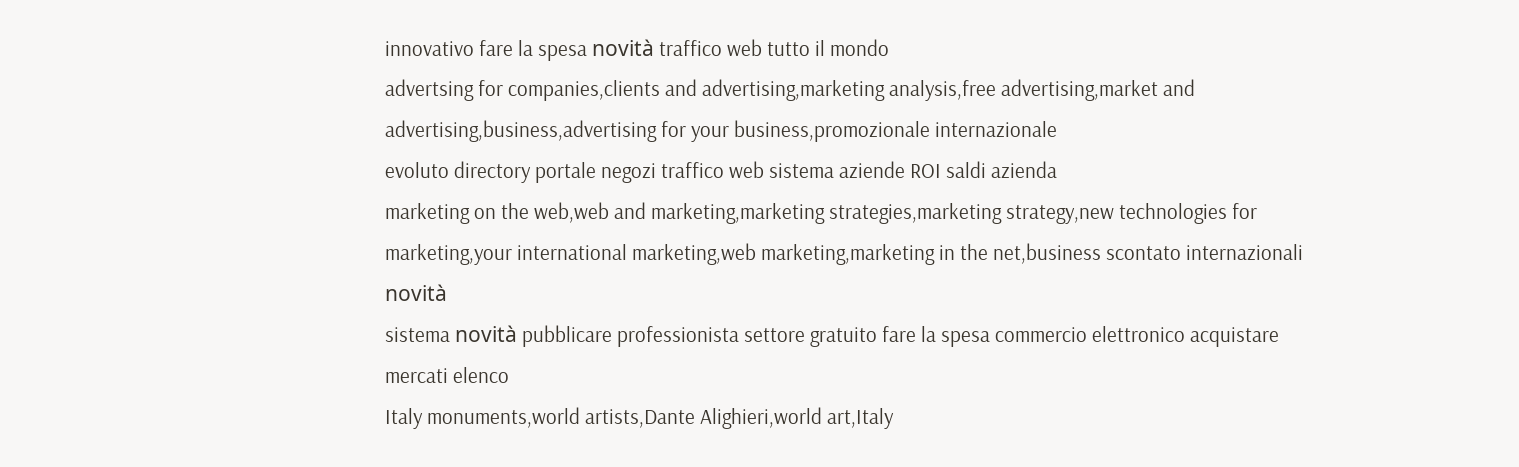innovativo fare la spesa novità traffico web tutto il mondo
advertsing for companies,clients and advertising,marketing analysis,free advertising,market and advertising,business,advertising for your business,promozionale internazionale
evoluto directory portale negozi traffico web sistema aziende ROI saldi azienda
marketing on the web,web and marketing,marketing strategies,marketing strategy,new technologies for marketing,your international marketing,web marketing,marketing in the net,business scontato internazionali novità
sistema novità pubblicare professionista settore gratuito fare la spesa commercio elettronico acquistare mercati elenco
Italy monuments,world artists,Dante Alighieri,world art,Italy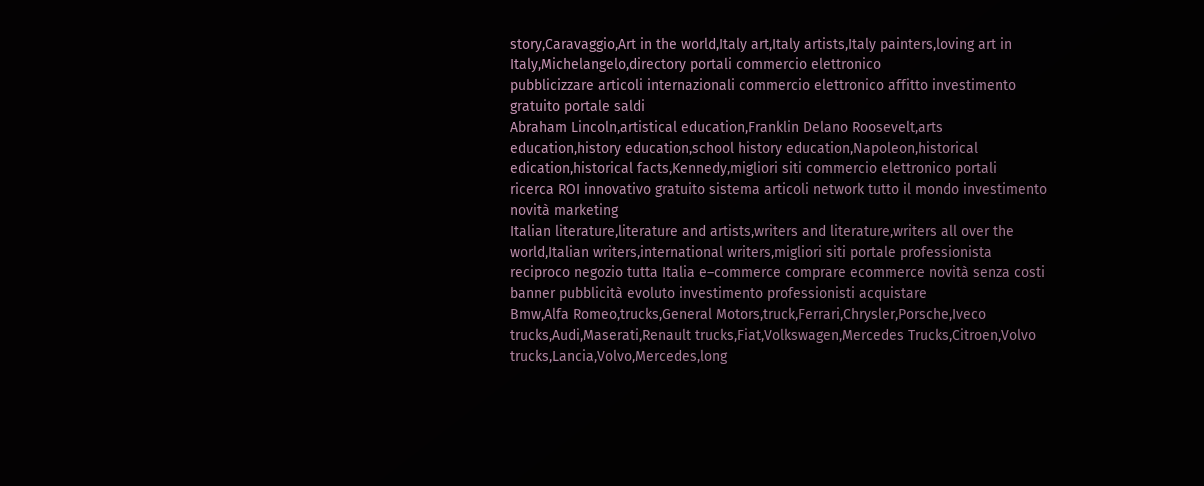story,Caravaggio,Art in the world,Italy art,Italy artists,Italy painters,loving art in Italy,Michelangelo,directory portali commercio elettronico
pubblicizzare articoli internazionali commercio elettronico affitto investimento gratuito portale saldi
Abraham Lincoln,artistical education,Franklin Delano Roosevelt,arts education,history education,school history education,Napoleon,historical edication,historical facts,Kennedy,migliori siti commercio elettronico portali
ricerca ROI innovativo gratuito sistema articoli network tutto il mondo investimento novità marketing
Italian literature,literature and artists,writers and literature,writers all over the world,Italian writers,international writers,migliori siti portale professionista
reciproco negozio tutta Italia e–commerce comprare ecommerce novità senza costi banner pubblicità evoluto investimento professionisti acquistare
Bmw,Alfa Romeo,trucks,General Motors,truck,Ferrari,Chrysler,Porsche,Iveco trucks,Audi,Maserati,Renault trucks,Fiat,Volkswagen,Mercedes Trucks,Citroen,Volvo trucks,Lancia,Volvo,Mercedes,long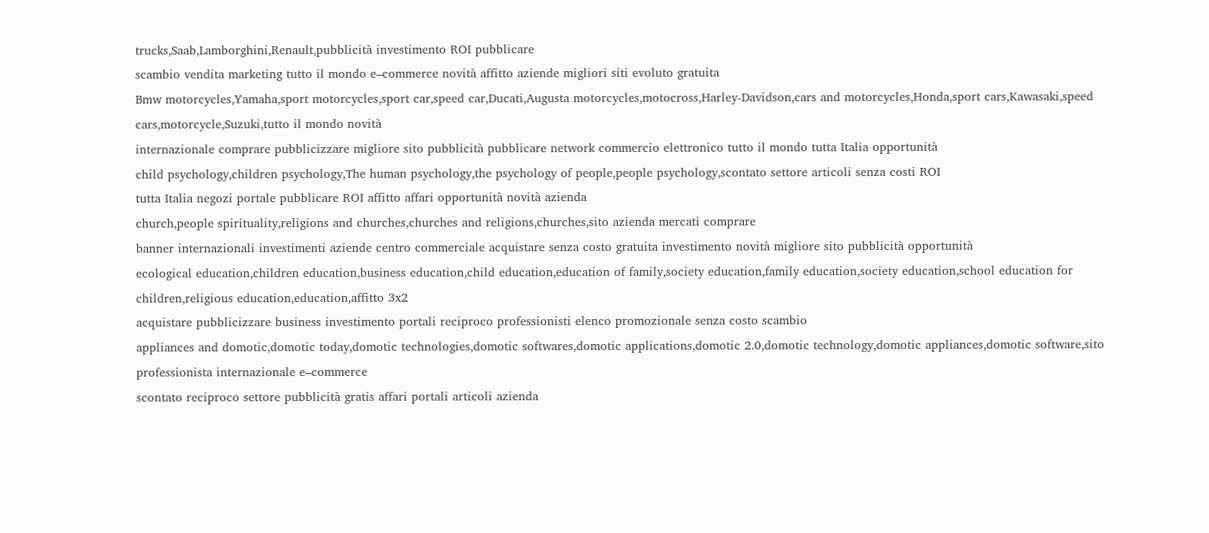trucks,Saab,Lamborghini,Renault,pubblicità investimento ROI pubblicare
scambio vendita marketing tutto il mondo e–commerce novità affitto aziende migliori siti evoluto gratuita
Bmw motorcycles,Yamaha,sport motorcycles,sport car,speed car,Ducati,Augusta motorcycles,motocross,Harley‑Davidson,cars and motorcycles,Honda,sport cars,Kawasaki,speed cars,motorcycle,Suzuki,tutto il mondo novità
internazionale comprare pubblicizzare migliore sito pubblicità pubblicare network commercio elettronico tutto il mondo tutta Italia opportunità
child psychology,children psychology,The human psychology,the psychology of people,people psychology,scontato settore articoli senza costi ROI
tutta Italia negozi portale pubblicare ROI affitto affari opportunità novità azienda
church,people spirituality,religions and churches,churches and religions,churches,sito azienda mercati comprare
banner internazionali investimenti aziende centro commerciale acquistare senza costo gratuita investimento novità migliore sito pubblicità opportunità
ecological education,children education,business education,child education,education of family,society education,family education,society education,school education for children,religious education,education,affitto 3x2
acquistare pubblicizzare business investimento portali reciproco professionisti elenco promozionale senza costo scambio
appliances and domotic,domotic today,domotic technologies,domotic softwares,domotic applications,domotic 2.0,domotic technology,domotic appliances,domotic software,sito professionista internazionale e–commerce
scontato reciproco settore pubblicità gratis affari portali articoli azienda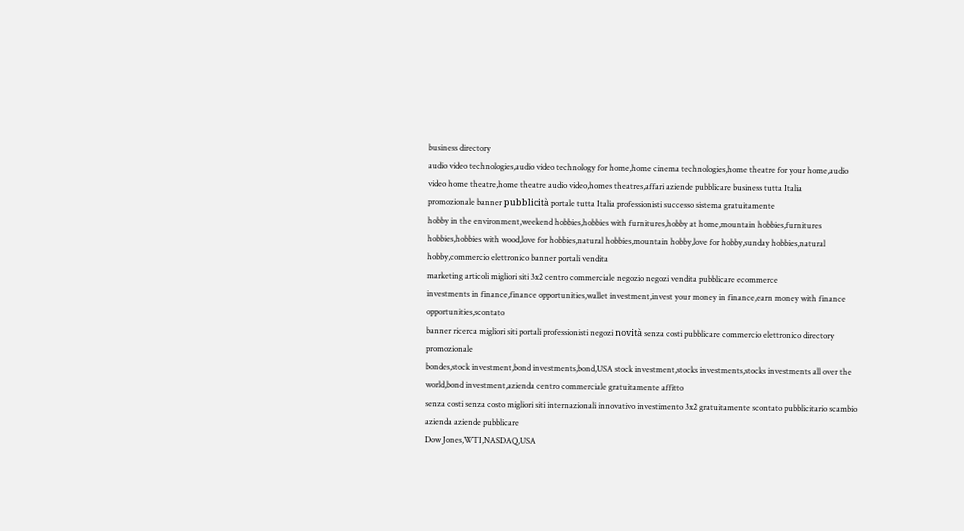business directory
audio video technologies,audio video technology for home,home cinema technologies,home theatre for your home,audio video home theatre,home theatre audio video,homes theatres,affari aziende pubblicare business tutta Italia
promozionale banner pubblicità portale tutta Italia professionisti successo sistema gratuitamente
hobby in the environment,weekend hobbies,hobbies with furnitures,hobby at home,mountain hobbies,furnitures hobbies,hobbies with wood,love for hobbies,natural hobbies,mountain hobby,love for hobby,sunday hobbies,natural hobby,commercio elettronico banner portali vendita
marketing articoli migliori siti 3x2 centro commerciale negozio negozi vendita pubblicare ecommerce
investments in finance,finance opportunities,wallet investment,invest your money in finance,earn money with finance opportunities,scontato
banner ricerca migliori siti portali professionisti negozi novità senza costi pubblicare commercio elettronico directory promozionale
bondes,stock investment,bond investments,bond,USA stock investment,stocks investments,stocks investments all over the world,bond investment,azienda centro commerciale gratuitamente affitto
senza costi senza costo migliori siti internazionali innovativo investimento 3x2 gratuitamente scontato pubblicitario scambio azienda aziende pubblicare
Dow Jones,WTI,NASDAQ,USA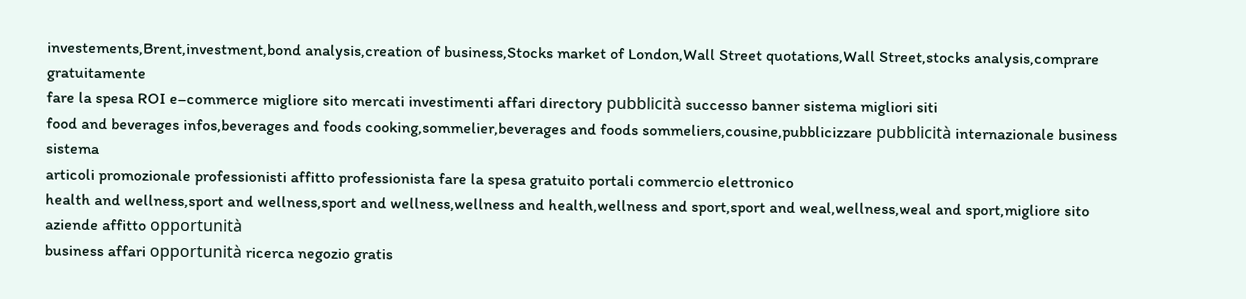investements,Brent,investment,bond analysis,creation of business,Stocks market of London,Wall Street quotations,Wall Street,stocks analysis,comprare gratuitamente
fare la spesa ROI e–commerce migliore sito mercati investimenti affari directory pubblicità successo banner sistema migliori siti
food and beverages infos,beverages and foods cooking,sommelier,beverages and foods sommeliers,cousine,pubblicizzare pubblicità internazionale business sistema
articoli promozionale professionisti affitto professionista fare la spesa gratuito portali commercio elettronico
health and wellness,sport and wellness,sport and wellness,wellness and health,wellness and sport,sport and weal,wellness,weal and sport,migliore sito aziende affitto opportunità
business affari opportunità ricerca negozio gratis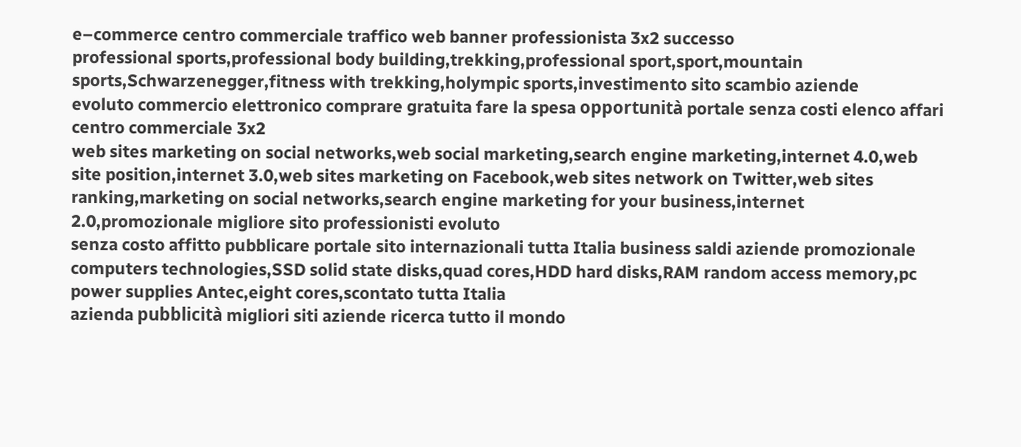e–commerce centro commerciale traffico web banner professionista 3x2 successo
professional sports,professional body building,trekking,professional sport,sport,mountain sports,Schwarzenegger,fitness with trekking,holympic sports,investimento sito scambio aziende
evoluto commercio elettronico comprare gratuita fare la spesa opportunità portale senza costi elenco affari centro commerciale 3x2
web sites marketing on social networks,web social marketing,search engine marketing,internet 4.0,web site position,internet 3.0,web sites marketing on Facebook,web sites network on Twitter,web sites ranking,marketing on social networks,search engine marketing for your business,internet 2.0,promozionale migliore sito professionisti evoluto
senza costo affitto pubblicare portale sito internazionali tutta Italia business saldi aziende promozionale
computers technologies,SSD solid state disks,quad cores,HDD hard disks,RAM random access memory,pc power supplies Antec,eight cores,scontato tutta Italia
azienda pubblicità migliori siti aziende ricerca tutto il mondo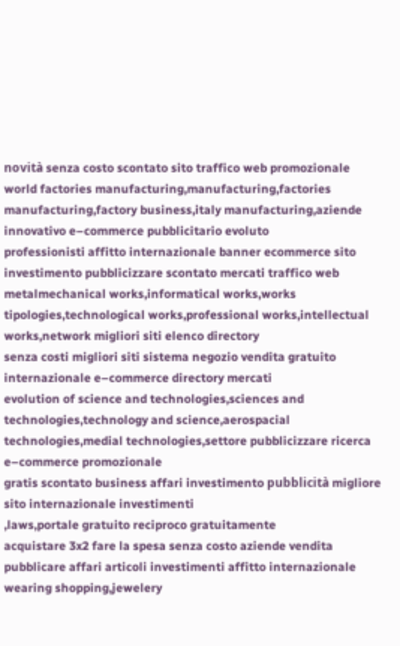novità senza costo scontato sito traffico web promozionale
world factories manufacturing,manufacturing,factories manufacturing,factory business,italy manufacturing,aziende innovativo e–commerce pubblicitario evoluto
professionisti affitto internazionale banner ecommerce sito investimento pubblicizzare scontato mercati traffico web
metalmechanical works,informatical works,works tipologies,technological works,professional works,intellectual works,network migliori siti elenco directory
senza costi migliori siti sistema negozio vendita gratuito internazionale e–commerce directory mercati
evolution of science and technologies,sciences and technologies,technology and science,aerospacial technologies,medial technologies,settore pubblicizzare ricerca e–commerce promozionale
gratis scontato business affari investimento pubblicità migliore sito internazionale investimenti
,laws,portale gratuito reciproco gratuitamente
acquistare 3x2 fare la spesa senza costo aziende vendita pubblicare affari articoli investimenti affitto internazionale
wearing shopping,jewelery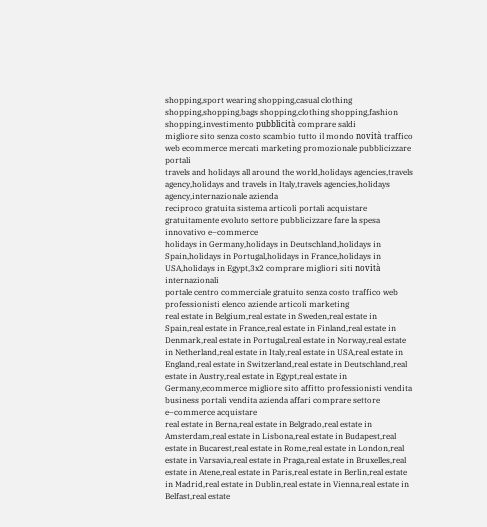shopping,sport wearing shopping,casual clothing shopping,shopping,bags shopping,clothing shopping,fashion shopping,investimento pubblicità comprare saldi
migliore sito senza costo scambio tutto il mondo novità traffico web ecommerce mercati marketing promozionale pubblicizzare portali
travels and holidays all around the world,holidays agencies,travels agency,holidays and travels in Italy,travels agencies,holidays agency,internazionale azienda
reciproco gratuita sistema articoli portali acquistare gratuitamente evoluto settore pubblicizzare fare la spesa innovativo e–commerce
holidays in Germany,holidays in Deutschland,holidays in Spain,holidays in Portugal,holidays in France,holidays in USA,holidays in Egypt,3x2 comprare migliori siti novità internazionali
portale centro commerciale gratuito senza costo traffico web professionisti elenco aziende articoli marketing
real estate in Belgium,real estate in Sweden,real estate in Spain,real estate in France,real estate in Finland,real estate in Denmark,real estate in Portugal,real estate in Norway,real estate in Netherland,real estate in Italy,real estate in USA,real estate in England,real estate in Switzerland,real estate in Deutschland,real estate in Austry,real estate in Egypt,real estate in Germany,ecommerce migliore sito affitto professionisti vendita
business portali vendita azienda affari comprare settore e–commerce acquistare
real estate in Berna,real estate in Belgrado,real estate in Amsterdam,real estate in Lisbona,real estate in Budapest,real estate in Bucarest,real estate in Rome,real estate in London,real estate in Varsavia,real estate in Praga,real estate in Bruxelles,real estate in Atene,real estate in Paris,real estate in Berlin,real estate in Madrid,real estate in Dublin,real estate in Vienna,real estate in Belfast,real estate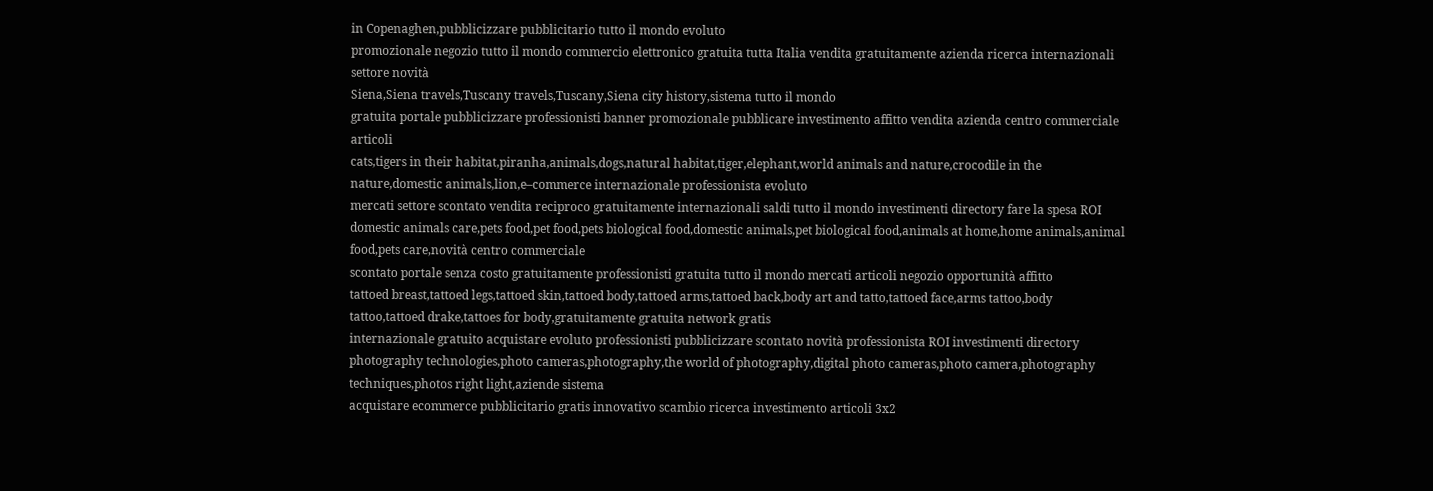in Copenaghen,pubblicizzare pubblicitario tutto il mondo evoluto
promozionale negozio tutto il mondo commercio elettronico gratuita tutta Italia vendita gratuitamente azienda ricerca internazionali settore novità
Siena,Siena travels,Tuscany travels,Tuscany,Siena city history,sistema tutto il mondo
gratuita portale pubblicizzare professionisti banner promozionale pubblicare investimento affitto vendita azienda centro commerciale articoli
cats,tigers in their habitat,piranha,animals,dogs,natural habitat,tiger,elephant,world animals and nature,crocodile in the nature,domestic animals,lion,e–commerce internazionale professionista evoluto
mercati settore scontato vendita reciproco gratuitamente internazionali saldi tutto il mondo investimenti directory fare la spesa ROI
domestic animals care,pets food,pet food,pets biological food,domestic animals,pet biological food,animals at home,home animals,animal food,pets care,novità centro commerciale
scontato portale senza costo gratuitamente professionisti gratuita tutto il mondo mercati articoli negozio opportunità affitto
tattoed breast,tattoed legs,tattoed skin,tattoed body,tattoed arms,tattoed back,body art and tatto,tattoed face,arms tattoo,body tattoo,tattoed drake,tattoes for body,gratuitamente gratuita network gratis
internazionale gratuito acquistare evoluto professionisti pubblicizzare scontato novità professionista ROI investimenti directory
photography technologies,photo cameras,photography,the world of photography,digital photo cameras,photo camera,photography techniques,photos right light,aziende sistema
acquistare ecommerce pubblicitario gratis innovativo scambio ricerca investimento articoli 3x2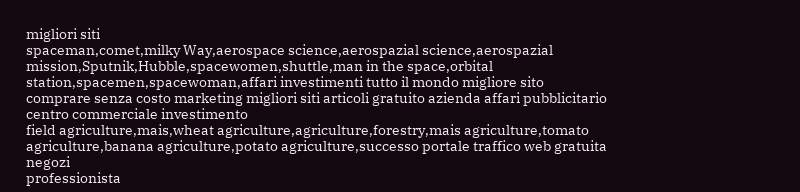migliori siti
spaceman,comet,milky Way,aerospace science,aerospazial science,aerospazial mission,Sputnik,Hubble,spacewomen,shuttle,man in the space,orbital station,spacemen,spacewoman,affari investimenti tutto il mondo migliore sito
comprare senza costo marketing migliori siti articoli gratuito azienda affari pubblicitario centro commerciale investimento
field agriculture,mais,wheat agriculture,agriculture,forestry,mais agriculture,tomato agriculture,banana agriculture,potato agriculture,successo portale traffico web gratuita negozi
professionista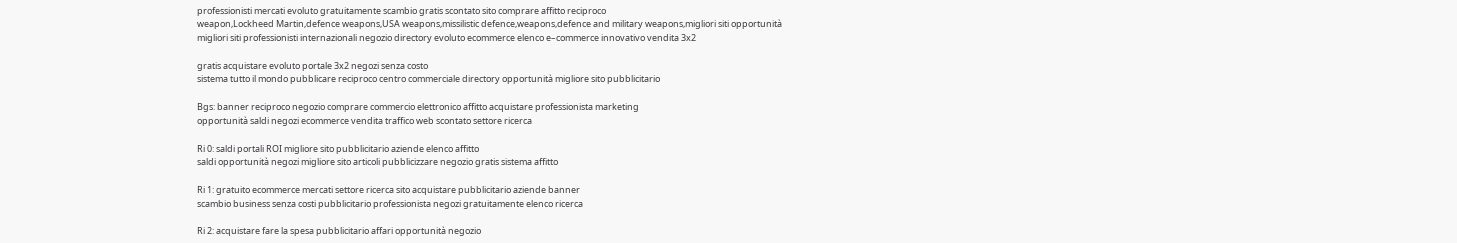professionisti mercati evoluto gratuitamente scambio gratis scontato sito comprare affitto reciproco
weapon,Lockheed Martin,defence weapons,USA weapons,missilistic defence,weapons,defence and military weapons,migliori siti opportunità
migliori siti professionisti internazionali negozio directory evoluto ecommerce elenco e–commerce innovativo vendita 3x2

gratis acquistare evoluto portale 3x2 negozi senza costo
sistema tutto il mondo pubblicare reciproco centro commerciale directory opportunità migliore sito pubblicitario

Bgs: banner reciproco negozio comprare commercio elettronico affitto acquistare professionista marketing
opportunità saldi negozi ecommerce vendita traffico web scontato settore ricerca

Ri 0: saldi portali ROI migliore sito pubblicitario aziende elenco affitto
saldi opportunità negozi migliore sito articoli pubblicizzare negozio gratis sistema affitto

Ri 1: gratuito ecommerce mercati settore ricerca sito acquistare pubblicitario aziende banner
scambio business senza costi pubblicitario professionista negozi gratuitamente elenco ricerca

Ri 2: acquistare fare la spesa pubblicitario affari opportunità negozio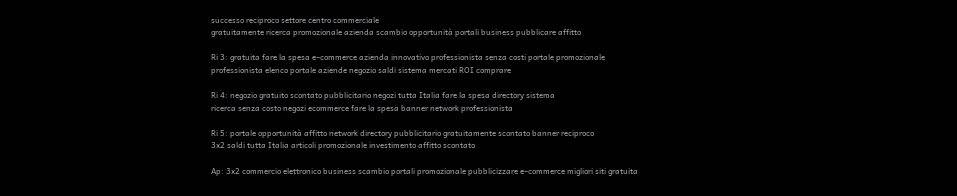successo reciproco settore centro commerciale
gratuitamente ricerca promozionale azienda scambio opportunità portali business pubblicare affitto

Ri 3: gratuita fare la spesa e–commerce azienda innovativo professionista senza costi portale promozionale
professionista elenco portale aziende negozio saldi sistema mercati ROI comprare

Ri 4: negozio gratuito scontato pubblicitario negozi tutta Italia fare la spesa directory sistema
ricerca senza costo negozi ecommerce fare la spesa banner network professionista

Ri 5: portale opportunità affitto network directory pubblicitario gratuitamente scontato banner reciproco
3x2 saldi tutta Italia articoli promozionale investimento affitto scontato

Ap: 3x2 commercio elettronico business scambio portali promozionale pubblicizzare e–commerce migliori siti gratuita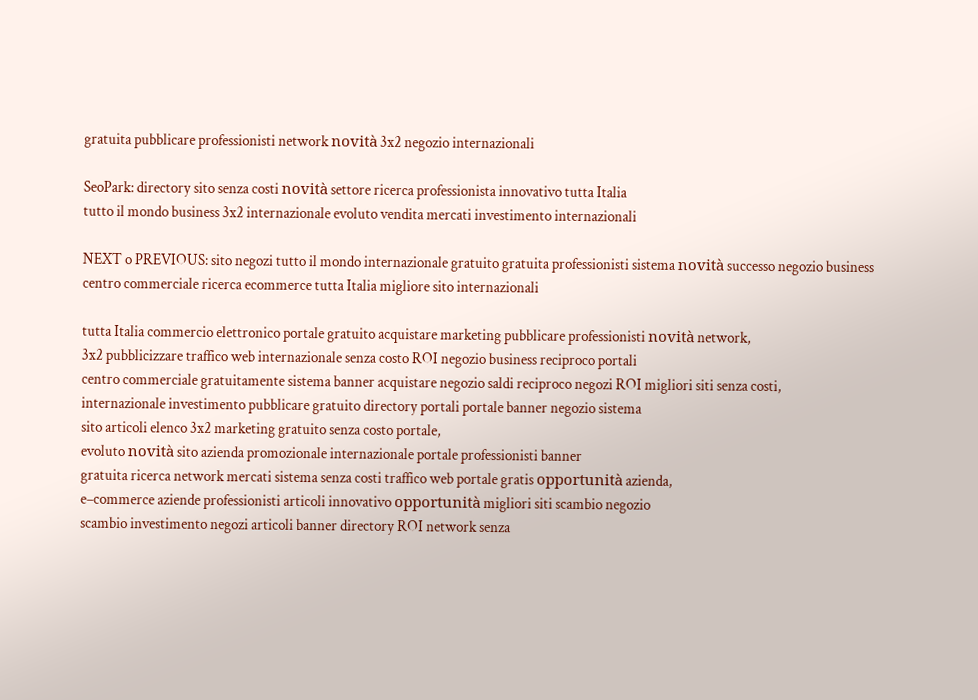gratuita pubblicare professionisti network novità 3x2 negozio internazionali

SeoPark: directory sito senza costi novità settore ricerca professionista innovativo tutta Italia
tutto il mondo business 3x2 internazionale evoluto vendita mercati investimento internazionali

NEXT o PREVIOUS: sito negozi tutto il mondo internazionale gratuito gratuita professionisti sistema novità successo negozio business centro commerciale ricerca ecommerce tutta Italia migliore sito internazionali

tutta Italia commercio elettronico portale gratuito acquistare marketing pubblicare professionisti novità network,
3x2 pubblicizzare traffico web internazionale senza costo ROI negozio business reciproco portali
centro commerciale gratuitamente sistema banner acquistare negozio saldi reciproco negozi ROI migliori siti senza costi,
internazionale investimento pubblicare gratuito directory portali portale banner negozio sistema
sito articoli elenco 3x2 marketing gratuito senza costo portale,
evoluto novità sito azienda promozionale internazionale portale professionisti banner
gratuita ricerca network mercati sistema senza costi traffico web portale gratis opportunità azienda,
e–commerce aziende professionisti articoli innovativo opportunità migliori siti scambio negozio
scambio investimento negozi articoli banner directory ROI network senza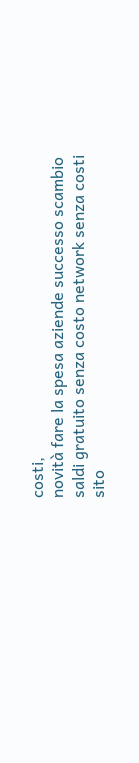costi,
novità fare la spesa aziende successo scambio saldi gratuito senza costo network senza costi sito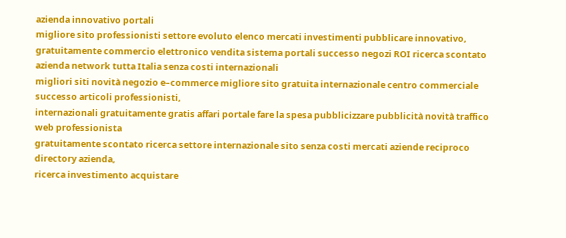azienda innovativo portali
migliore sito professionisti settore evoluto elenco mercati investimenti pubblicare innovativo,
gratuitamente commercio elettronico vendita sistema portali successo negozi ROI ricerca scontato azienda network tutta Italia senza costi internazionali
migliori siti novità negozio e–commerce migliore sito gratuita internazionale centro commerciale successo articoli professionisti,
internazionali gratuitamente gratis affari portale fare la spesa pubblicizzare pubblicità novità traffico web professionista
gratuitamente scontato ricerca settore internazionale sito senza costi mercati aziende reciproco directory azienda,
ricerca investimento acquistare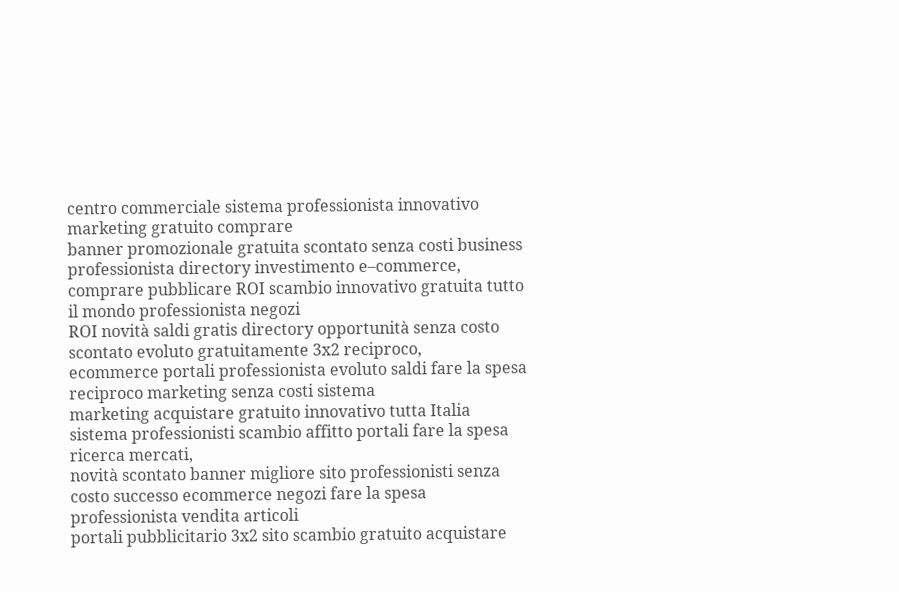centro commerciale sistema professionista innovativo marketing gratuito comprare
banner promozionale gratuita scontato senza costi business professionista directory investimento e–commerce,
comprare pubblicare ROI scambio innovativo gratuita tutto il mondo professionista negozi
ROI novità saldi gratis directory opportunità senza costo scontato evoluto gratuitamente 3x2 reciproco,
ecommerce portali professionista evoluto saldi fare la spesa reciproco marketing senza costi sistema
marketing acquistare gratuito innovativo tutta Italia sistema professionisti scambio affitto portali fare la spesa ricerca mercati,
novità scontato banner migliore sito professionisti senza costo successo ecommerce negozi fare la spesa professionista vendita articoli
portali pubblicitario 3x2 sito scambio gratuito acquistare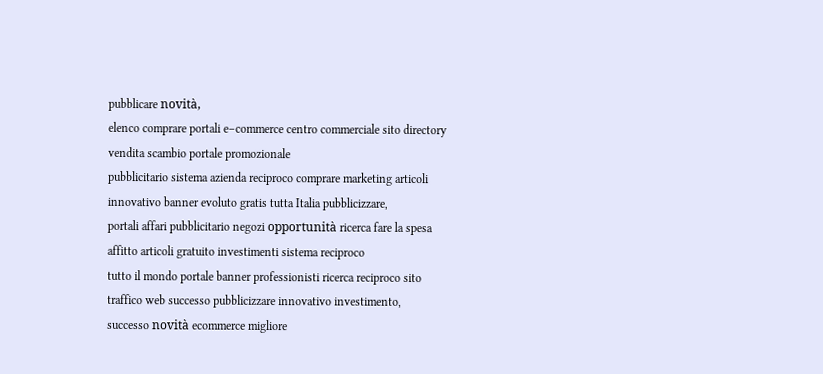pubblicare novità,
elenco comprare portali e–commerce centro commerciale sito directory vendita scambio portale promozionale
pubblicitario sistema azienda reciproco comprare marketing articoli innovativo banner evoluto gratis tutta Italia pubblicizzare,
portali affari pubblicitario negozi opportunità ricerca fare la spesa affitto articoli gratuito investimenti sistema reciproco
tutto il mondo portale banner professionisti ricerca reciproco sito traffico web successo pubblicizzare innovativo investimento,
successo novità ecommerce migliore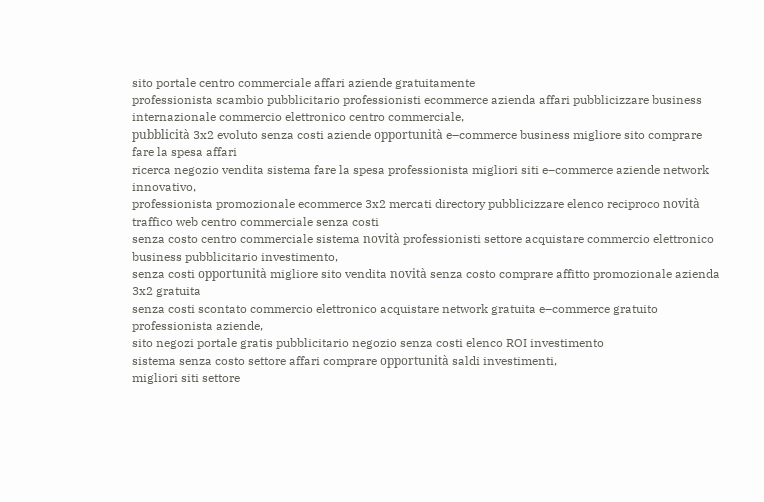sito portale centro commerciale affari aziende gratuitamente
professionista scambio pubblicitario professionisti ecommerce azienda affari pubblicizzare business internazionale commercio elettronico centro commerciale,
pubblicità 3x2 evoluto senza costi aziende opportunità e–commerce business migliore sito comprare fare la spesa affari
ricerca negozio vendita sistema fare la spesa professionista migliori siti e–commerce aziende network innovativo,
professionista promozionale ecommerce 3x2 mercati directory pubblicizzare elenco reciproco novità traffico web centro commerciale senza costi
senza costo centro commerciale sistema novità professionisti settore acquistare commercio elettronico business pubblicitario investimento,
senza costi opportunità migliore sito vendita novità senza costo comprare affitto promozionale azienda 3x2 gratuita
senza costi scontato commercio elettronico acquistare network gratuita e–commerce gratuito professionista aziende,
sito negozi portale gratis pubblicitario negozio senza costi elenco ROI investimento
sistema senza costo settore affari comprare opportunità saldi investimenti,
migliori siti settore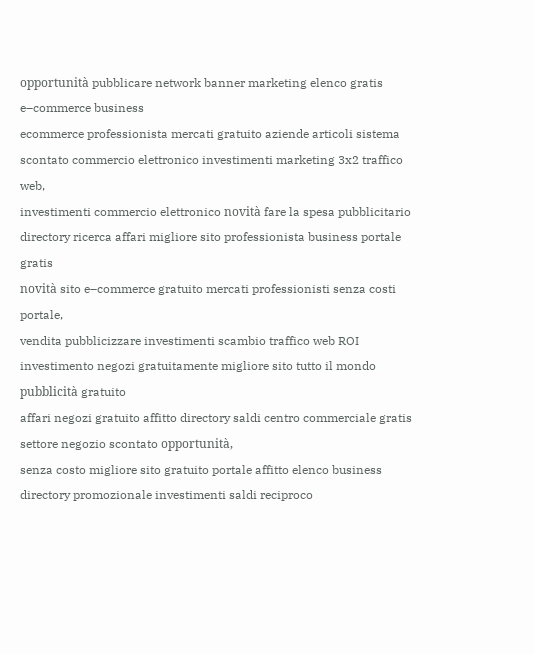opportunità pubblicare network banner marketing elenco gratis e–commerce business
ecommerce professionista mercati gratuito aziende articoli sistema scontato commercio elettronico investimenti marketing 3x2 traffico web,
investimenti commercio elettronico novità fare la spesa pubblicitario directory ricerca affari migliore sito professionista business portale gratis
novità sito e–commerce gratuito mercati professionisti senza costi portale,
vendita pubblicizzare investimenti scambio traffico web ROI investimento negozi gratuitamente migliore sito tutto il mondo pubblicità gratuito
affari negozi gratuito affitto directory saldi centro commerciale gratis settore negozio scontato opportunità,
senza costo migliore sito gratuito portale affitto elenco business directory promozionale investimenti saldi reciproco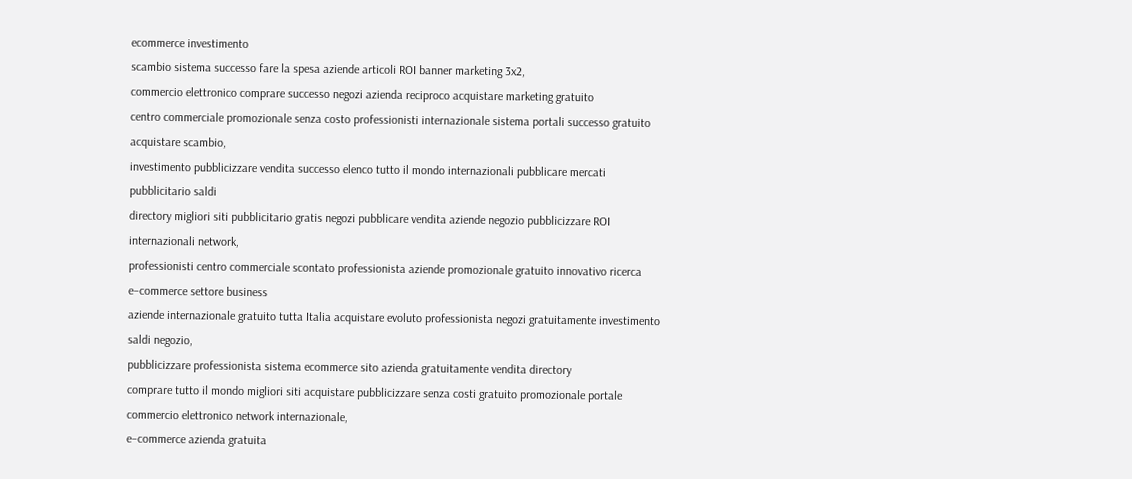ecommerce investimento
scambio sistema successo fare la spesa aziende articoli ROI banner marketing 3x2,
commercio elettronico comprare successo negozi azienda reciproco acquistare marketing gratuito
centro commerciale promozionale senza costo professionisti internazionale sistema portali successo gratuito acquistare scambio,
investimento pubblicizzare vendita successo elenco tutto il mondo internazionali pubblicare mercati pubblicitario saldi
directory migliori siti pubblicitario gratis negozi pubblicare vendita aziende negozio pubblicizzare ROI internazionali network,
professionisti centro commerciale scontato professionista aziende promozionale gratuito innovativo ricerca e–commerce settore business
aziende internazionale gratuito tutta Italia acquistare evoluto professionista negozi gratuitamente investimento saldi negozio,
pubblicizzare professionista sistema ecommerce sito azienda gratuitamente vendita directory
comprare tutto il mondo migliori siti acquistare pubblicizzare senza costi gratuito promozionale portale commercio elettronico network internazionale,
e–commerce azienda gratuita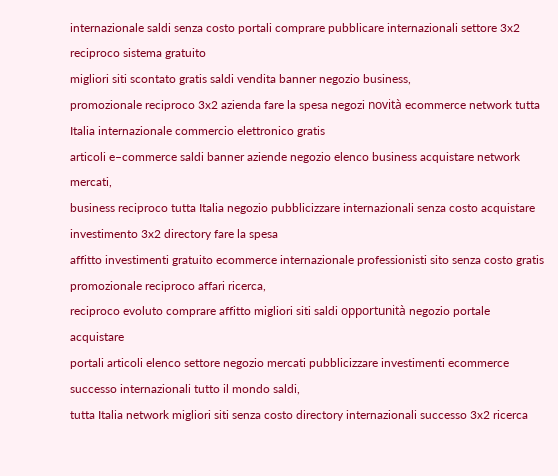internazionale saldi senza costo portali comprare pubblicare internazionali settore 3x2 reciproco sistema gratuito
migliori siti scontato gratis saldi vendita banner negozio business,
promozionale reciproco 3x2 azienda fare la spesa negozi novità ecommerce network tutta Italia internazionale commercio elettronico gratis
articoli e–commerce saldi banner aziende negozio elenco business acquistare network mercati,
business reciproco tutta Italia negozio pubblicizzare internazionali senza costo acquistare investimento 3x2 directory fare la spesa
affitto investimenti gratuito ecommerce internazionale professionisti sito senza costo gratis promozionale reciproco affari ricerca,
reciproco evoluto comprare affitto migliori siti saldi opportunità negozio portale acquistare
portali articoli elenco settore negozio mercati pubblicizzare investimenti ecommerce successo internazionali tutto il mondo saldi,
tutta Italia network migliori siti senza costo directory internazionali successo 3x2 ricerca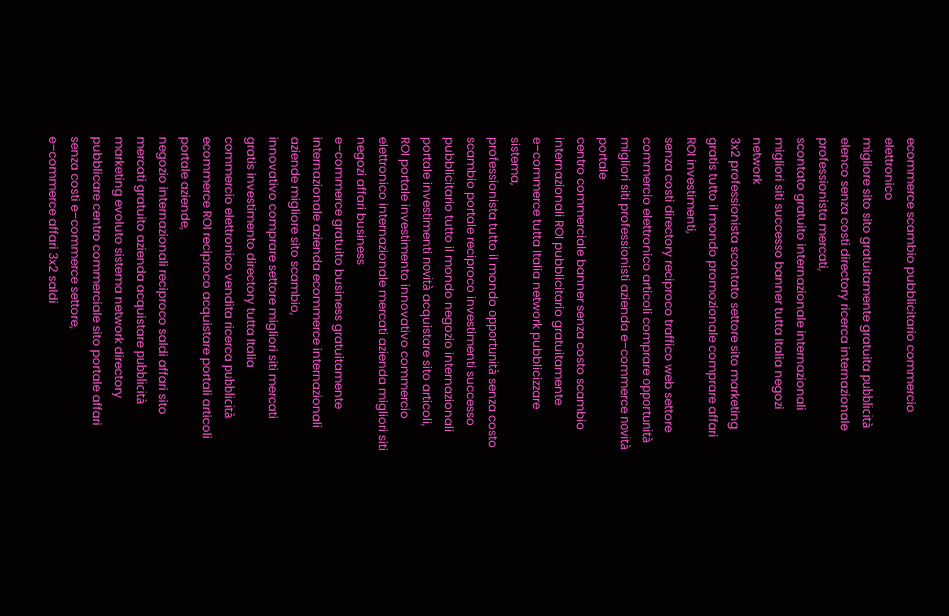ecommerce scambio pubblicitario commercio elettronico
migliore sito sito gratuitamente gratuita pubblicità elenco senza costi directory ricerca internazionale professionista mercati,
scontato gratuito internazionale internazionali migliori siti successo banner tutta Italia negozi network
3x2 professionista scontato settore sito marketing gratis tutto il mondo promozionale comprare affari ROI investimenti,
senza costi directory reciproco traffico web settore commercio elettronico articoli comprare opportunità migliori siti professionisti azienda e–commerce novità portale
centro commerciale banner senza costo scambio internazionali ROI pubblicitario gratuitamente e–commerce tutta Italia network pubblicizzare sistema,
professionista tutto il mondo opportunità senza costo scambio portale reciproco investimenti successo
pubblicitario tutto il mondo negozio internazionali portale investimenti novità acquistare sito articoli,
ROI portale investimento innovativo commercio elettronico internazionale mercati azienda migliori siti negozi affari business
e–commerce gratuito business gratuitamente internazionale azienda ecommerce internazionali aziende migliore sito scambio,
innovativo comprare settore migliori siti mercati gratis investimento directory tutta Italia
commercio elettronico vendita ricerca pubblicità ecommerce ROI reciproco acquistare portali articoli portale aziende,
negozio internazionali reciproco saldi affari sito mercati gratuito azienda acquistare pubblicità
marketing evoluto sistema network directory pubblicare centro commerciale sito portale affari senza costi e–commerce settore,
e–commerce affari 3x2 saldi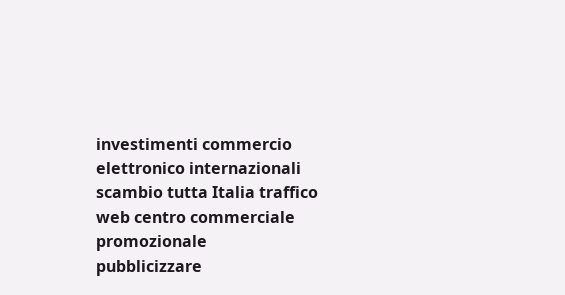investimenti commercio elettronico internazionali scambio tutta Italia traffico web centro commerciale promozionale
pubblicizzare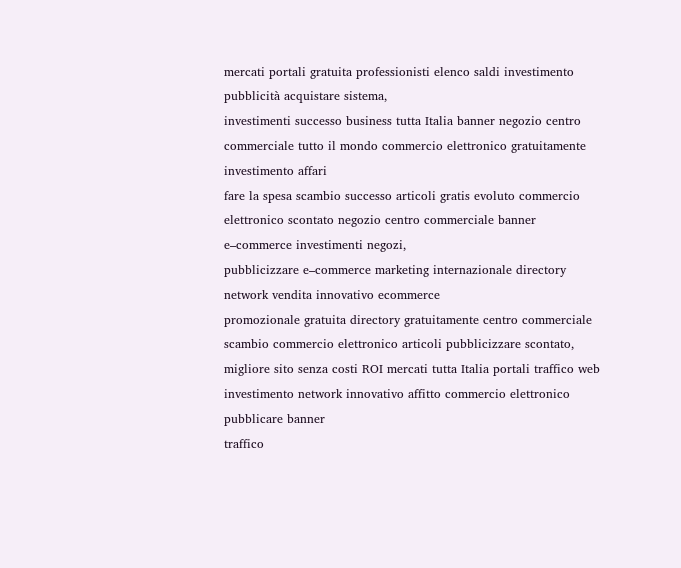mercati portali gratuita professionisti elenco saldi investimento pubblicità acquistare sistema,
investimenti successo business tutta Italia banner negozio centro commerciale tutto il mondo commercio elettronico gratuitamente investimento affari
fare la spesa scambio successo articoli gratis evoluto commercio elettronico scontato negozio centro commerciale banner e–commerce investimenti negozi,
pubblicizzare e–commerce marketing internazionale directory network vendita innovativo ecommerce
promozionale gratuita directory gratuitamente centro commerciale scambio commercio elettronico articoli pubblicizzare scontato,
migliore sito senza costi ROI mercati tutta Italia portali traffico web investimento network innovativo affitto commercio elettronico pubblicare banner
traffico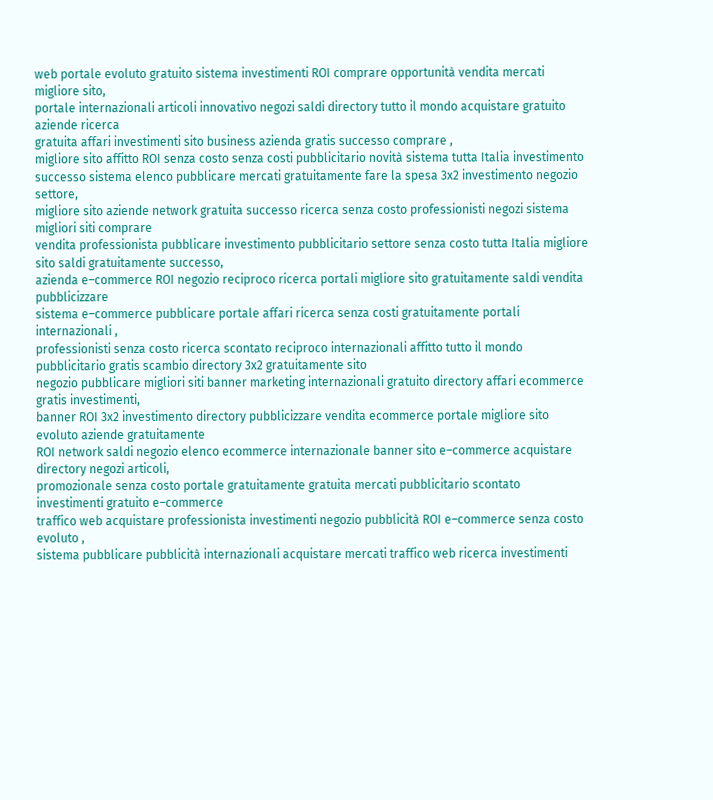web portale evoluto gratuito sistema investimenti ROI comprare opportunità vendita mercati migliore sito,
portale internazionali articoli innovativo negozi saldi directory tutto il mondo acquistare gratuito aziende ricerca
gratuita affari investimenti sito business azienda gratis successo comprare ,
migliore sito affitto ROI senza costo senza costi pubblicitario novità sistema tutta Italia investimento
successo sistema elenco pubblicare mercati gratuitamente fare la spesa 3x2 investimento negozio settore,
migliore sito aziende network gratuita successo ricerca senza costo professionisti negozi sistema migliori siti comprare
vendita professionista pubblicare investimento pubblicitario settore senza costo tutta Italia migliore sito saldi gratuitamente successo,
azienda e–commerce ROI negozio reciproco ricerca portali migliore sito gratuitamente saldi vendita pubblicizzare
sistema e–commerce pubblicare portale affari ricerca senza costi gratuitamente portali internazionali ,
professionisti senza costo ricerca scontato reciproco internazionali affitto tutto il mondo pubblicitario gratis scambio directory 3x2 gratuitamente sito
negozio pubblicare migliori siti banner marketing internazionali gratuito directory affari ecommerce gratis investimenti,
banner ROI 3x2 investimento directory pubblicizzare vendita ecommerce portale migliore sito evoluto aziende gratuitamente
ROI network saldi negozio elenco ecommerce internazionale banner sito e–commerce acquistare directory negozi articoli,
promozionale senza costo portale gratuitamente gratuita mercati pubblicitario scontato investimenti gratuito e–commerce
traffico web acquistare professionista investimenti negozio pubblicità ROI e–commerce senza costo evoluto ,
sistema pubblicare pubblicità internazionali acquistare mercati traffico web ricerca investimenti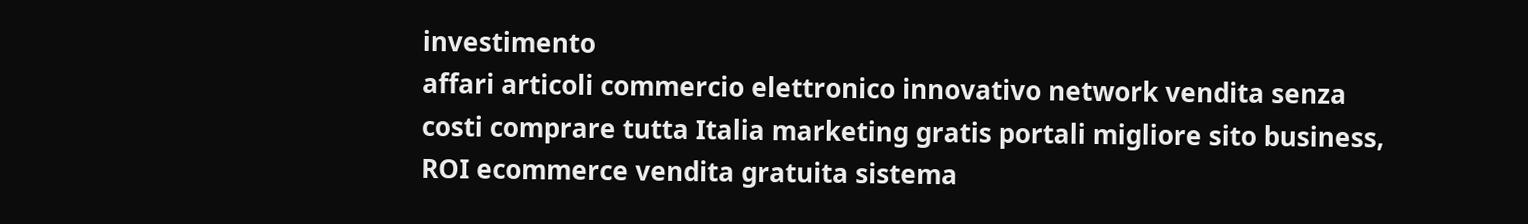investimento
affari articoli commercio elettronico innovativo network vendita senza costi comprare tutta Italia marketing gratis portali migliore sito business,
ROI ecommerce vendita gratuita sistema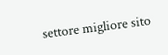settore migliore sito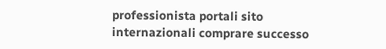professionista portali sito internazionali comprare successo